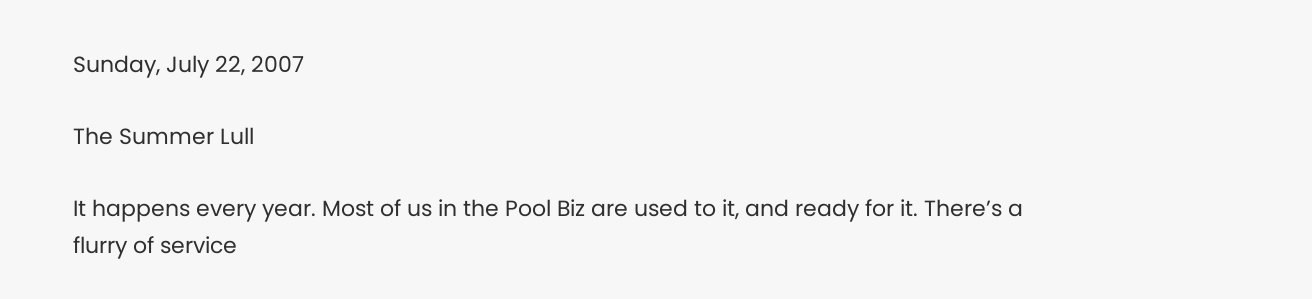Sunday, July 22, 2007

The Summer Lull

It happens every year. Most of us in the Pool Biz are used to it, and ready for it. There’s a flurry of service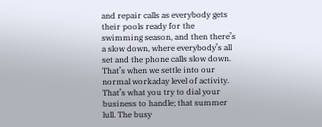and repair calls as everybody gets their pools ready for the swimming season, and then there’s a slow down, where everybody’s all set and the phone calls slow down. That’s when we settle into our normal workaday level of activity. That’s what you try to dial your business to handle; that summer lull. The busy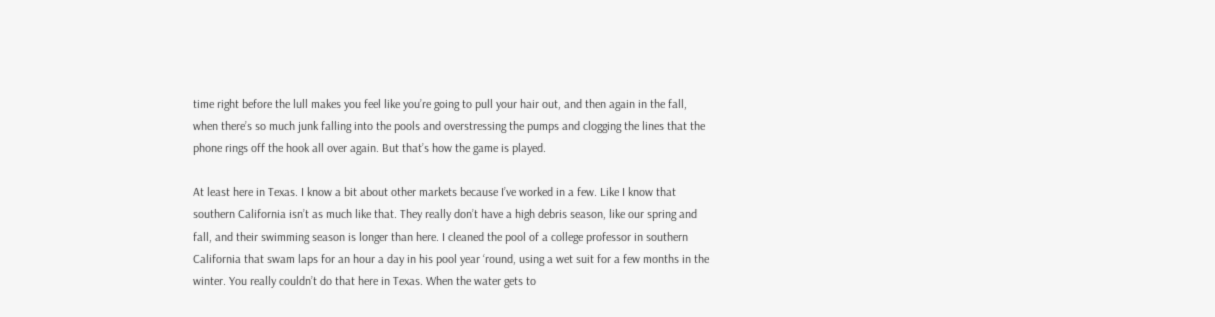time right before the lull makes you feel like you’re going to pull your hair out, and then again in the fall, when there’s so much junk falling into the pools and overstressing the pumps and clogging the lines that the phone rings off the hook all over again. But that’s how the game is played.

At least here in Texas. I know a bit about other markets because I’ve worked in a few. Like I know that southern California isn’t as much like that. They really don’t have a high debris season, like our spring and fall, and their swimming season is longer than here. I cleaned the pool of a college professor in southern California that swam laps for an hour a day in his pool year ‘round, using a wet suit for a few months in the winter. You really couldn’t do that here in Texas. When the water gets to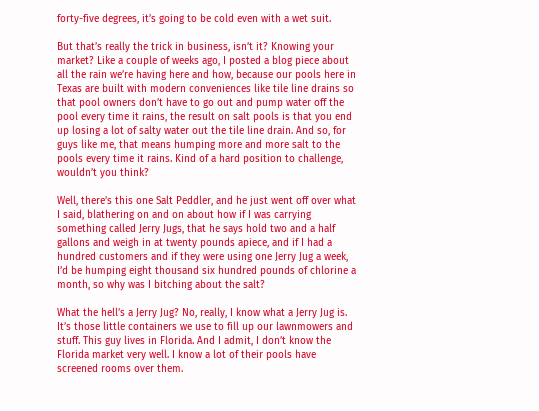forty-five degrees, it’s going to be cold even with a wet suit.

But that’s really the trick in business, isn’t it? Knowing your market? Like a couple of weeks ago, I posted a blog piece about all the rain we’re having here and how, because our pools here in Texas are built with modern conveniences like tile line drains so that pool owners don’t have to go out and pump water off the pool every time it rains, the result on salt pools is that you end up losing a lot of salty water out the tile line drain. And so, for guys like me, that means humping more and more salt to the pools every time it rains. Kind of a hard position to challenge, wouldn’t you think?

Well, there’s this one Salt Peddler, and he just went off over what I said, blathering on and on about how if I was carrying something called Jerry Jugs, that he says hold two and a half gallons and weigh in at twenty pounds apiece, and if I had a hundred customers and if they were using one Jerry Jug a week, I’d be humping eight thousand six hundred pounds of chlorine a month, so why was I bitching about the salt?

What the hell’s a Jerry Jug? No, really, I know what a Jerry Jug is. It’s those little containers we use to fill up our lawnmowers and stuff. This guy lives in Florida. And I admit, I don’t know the Florida market very well. I know a lot of their pools have screened rooms over them.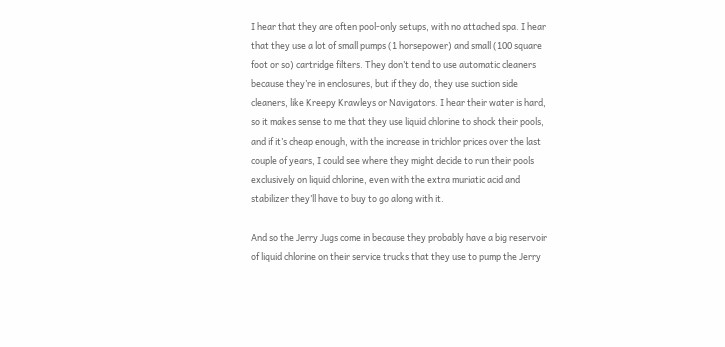I hear that they are often pool-only setups, with no attached spa. I hear that they use a lot of small pumps (1 horsepower) and small (100 square foot or so) cartridge filters. They don’t tend to use automatic cleaners because they’re in enclosures, but if they do, they use suction side cleaners, like Kreepy Krawleys or Navigators. I hear their water is hard, so it makes sense to me that they use liquid chlorine to shock their pools, and if it’s cheap enough, with the increase in trichlor prices over the last couple of years, I could see where they might decide to run their pools exclusively on liquid chlorine, even with the extra muriatic acid and stabilizer they’ll have to buy to go along with it.

And so the Jerry Jugs come in because they probably have a big reservoir of liquid chlorine on their service trucks that they use to pump the Jerry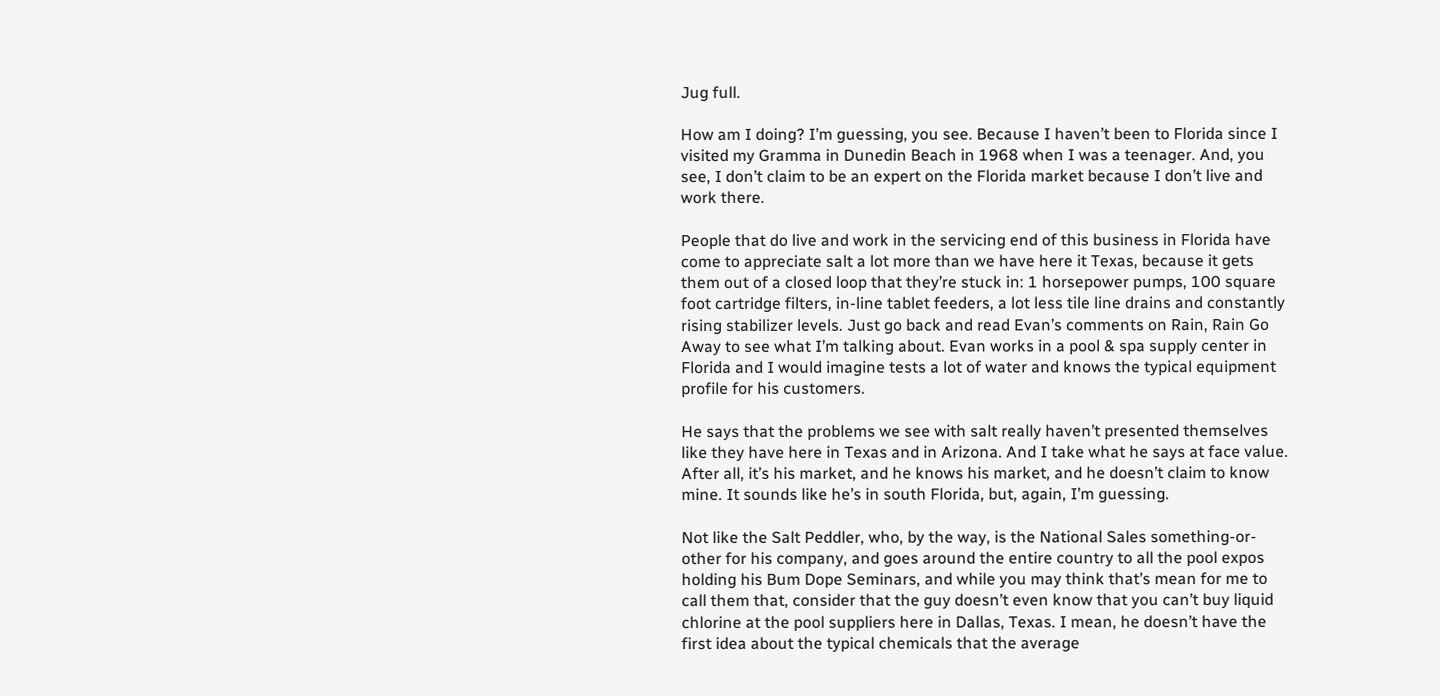Jug full.

How am I doing? I’m guessing, you see. Because I haven’t been to Florida since I visited my Gramma in Dunedin Beach in 1968 when I was a teenager. And, you see, I don’t claim to be an expert on the Florida market because I don’t live and work there.

People that do live and work in the servicing end of this business in Florida have come to appreciate salt a lot more than we have here it Texas, because it gets them out of a closed loop that they’re stuck in: 1 horsepower pumps, 100 square foot cartridge filters, in-line tablet feeders, a lot less tile line drains and constantly rising stabilizer levels. Just go back and read Evan’s comments on Rain, Rain Go Away to see what I’m talking about. Evan works in a pool & spa supply center in Florida and I would imagine tests a lot of water and knows the typical equipment profile for his customers.

He says that the problems we see with salt really haven’t presented themselves like they have here in Texas and in Arizona. And I take what he says at face value. After all, it’s his market, and he knows his market, and he doesn’t claim to know mine. It sounds like he’s in south Florida, but, again, I’m guessing.

Not like the Salt Peddler, who, by the way, is the National Sales something-or-other for his company, and goes around the entire country to all the pool expos holding his Bum Dope Seminars, and while you may think that’s mean for me to call them that, consider that the guy doesn’t even know that you can’t buy liquid chlorine at the pool suppliers here in Dallas, Texas. I mean, he doesn’t have the first idea about the typical chemicals that the average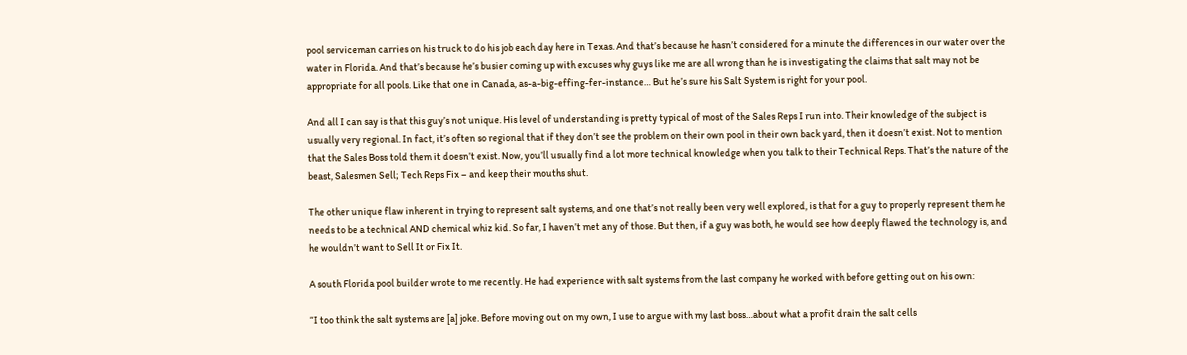pool serviceman carries on his truck to do his job each day here in Texas. And that’s because he hasn’t considered for a minute the differences in our water over the water in Florida. And that’s because he’s busier coming up with excuses why guys like me are all wrong than he is investigating the claims that salt may not be appropriate for all pools. Like that one in Canada, as-a-big-effing-fer-instance… But he’s sure his Salt System is right for your pool.

And all I can say is that this guy’s not unique. His level of understanding is pretty typical of most of the Sales Reps I run into. Their knowledge of the subject is usually very regional. In fact, it’s often so regional that if they don’t see the problem on their own pool in their own back yard, then it doesn’t exist. Not to mention that the Sales Boss told them it doesn’t exist. Now, you’ll usually find a lot more technical knowledge when you talk to their Technical Reps. That’s the nature of the beast, Salesmen Sell; Tech Reps Fix – and keep their mouths shut.

The other unique flaw inherent in trying to represent salt systems, and one that’s not really been very well explored, is that for a guy to properly represent them he needs to be a technical AND chemical whiz kid. So far, I haven’t met any of those. But then, if a guy was both, he would see how deeply flawed the technology is, and he wouldn’t want to Sell It or Fix It.

A south Florida pool builder wrote to me recently. He had experience with salt systems from the last company he worked with before getting out on his own:

“I too think the salt systems are [a] joke. Before moving out on my own, I use to argue with my last boss…about what a profit drain the salt cells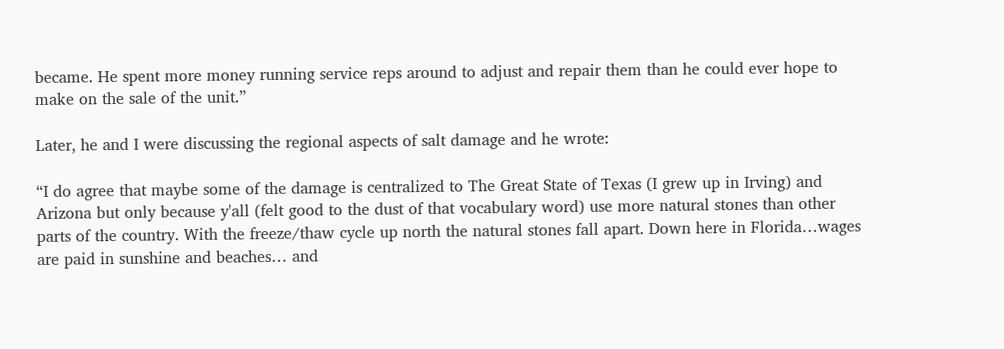became. He spent more money running service reps around to adjust and repair them than he could ever hope to make on the sale of the unit.”

Later, he and I were discussing the regional aspects of salt damage and he wrote:

“I do agree that maybe some of the damage is centralized to The Great State of Texas (I grew up in Irving) and Arizona but only because y'all (felt good to the dust of that vocabulary word) use more natural stones than other parts of the country. With the freeze/thaw cycle up north the natural stones fall apart. Down here in Florida…wages are paid in sunshine and beaches… and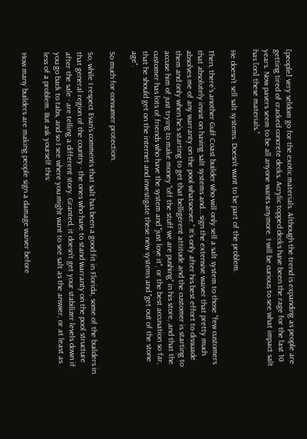[people] very seldom go for the exotic materials. Although the trend is expanding as people are getting tired of cracked concrete decks. Acrylic topped decks have been the rage for the last 10 years. Now pavers seem to be all anyone wants anymore. I will be curious to see what impact salt has [on] these materials.”

He doesn’t sell salt systems. Doesn’t want to be part of the problem.

Then, there’s another Gulf Coast builder who will only sell a salt system to those “few customers that absolutely insist on having salt systems and… sign the extensive waiver that pretty much absolves me of any warranty on the pool whatsoever.” It’s only after his best effort to dissuade them and only when he’s starting to get that belligerent attitude and the customer is starting to accuse him of just trying to make money "off the stuff we are pushing" in his store, and that the customer has lots of friends who have the system and "just love it", or the best accusation so far, that he should get on the internet and investigate these new systems and "get out of the stone age".

So much for consumer protection.

So, while I respect Evan’s comments that salt has been a good fit in Florida, some of the builders in that general region of the country - the ones who have to stand warranty on the pool structure after the sale - are telling a different story. Granted, it doesn’t get your stabilizer levels down if you go back to tabs, and so I see where you might want to see salt as the answer, or at least as less of a problem. But ask yourself this:

How many builders are making people sign a damage waiver before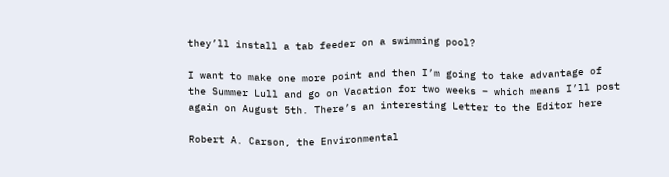they’ll install a tab feeder on a swimming pool?

I want to make one more point and then I’m going to take advantage of the Summer Lull and go on Vacation for two weeks – which means I’ll post again on August 5th. There’s an interesting Letter to the Editor here

Robert A. Carson, the Environmental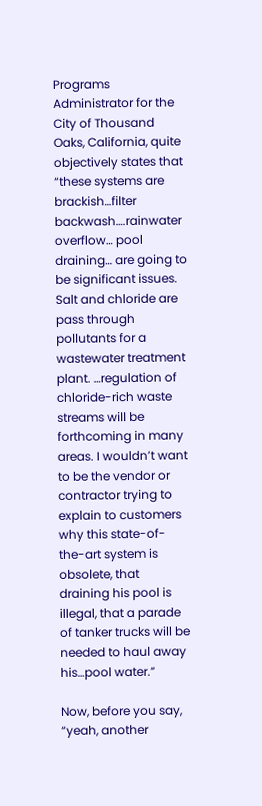Programs Administrator for the City of Thousand Oaks, California, quite objectively states that “these systems are brackish…filter backwash….rainwater overflow… pool draining… are going to be significant issues. Salt and chloride are pass through pollutants for a wastewater treatment plant. …regulation of chloride-rich waste streams will be forthcoming in many areas. I wouldn’t want to be the vendor or contractor trying to explain to customers why this state-of-the-art system is obsolete, that draining his pool is illegal, that a parade of tanker trucks will be needed to haul away his…pool water.”

Now, before you say, “yeah, another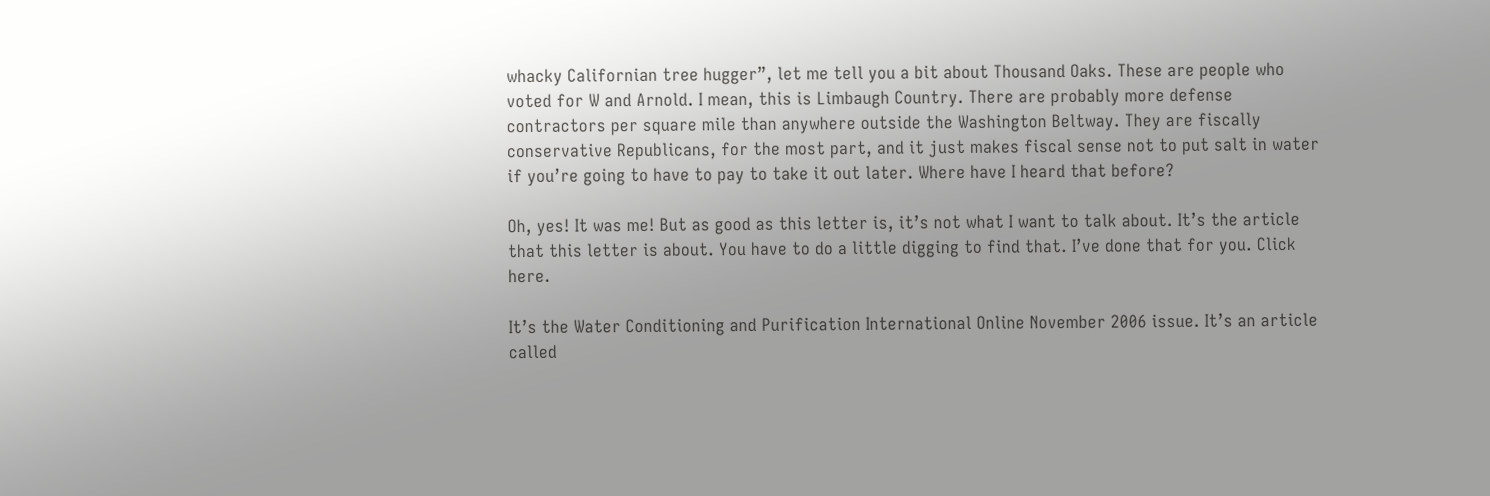whacky Californian tree hugger”, let me tell you a bit about Thousand Oaks. These are people who voted for W and Arnold. I mean, this is Limbaugh Country. There are probably more defense contractors per square mile than anywhere outside the Washington Beltway. They are fiscally conservative Republicans, for the most part, and it just makes fiscal sense not to put salt in water if you’re going to have to pay to take it out later. Where have I heard that before?

Oh, yes! It was me! But as good as this letter is, it’s not what I want to talk about. It’s the article that this letter is about. You have to do a little digging to find that. I’ve done that for you. Click here.

It’s the Water Conditioning and Purification International Online November 2006 issue. It’s an article called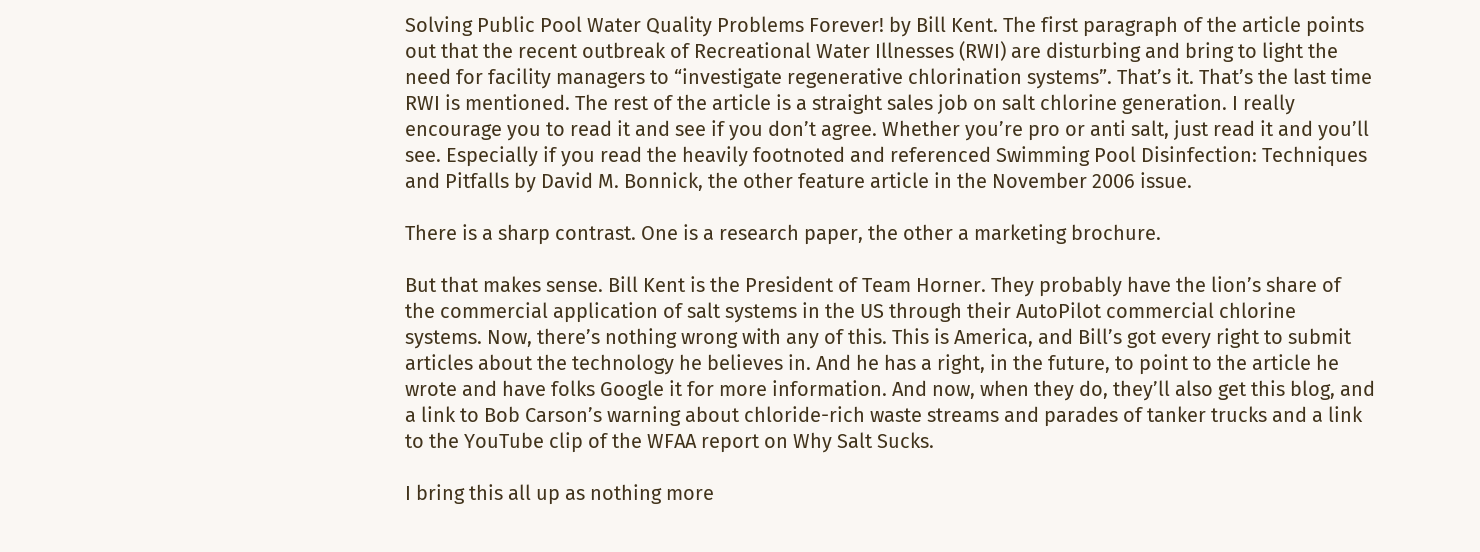Solving Public Pool Water Quality Problems Forever! by Bill Kent. The first paragraph of the article points out that the recent outbreak of Recreational Water Illnesses (RWI) are disturbing and bring to light the need for facility managers to “investigate regenerative chlorination systems”. That’s it. That’s the last time RWI is mentioned. The rest of the article is a straight sales job on salt chlorine generation. I really encourage you to read it and see if you don’t agree. Whether you’re pro or anti salt, just read it and you’ll see. Especially if you read the heavily footnoted and referenced Swimming Pool Disinfection: Techniques and Pitfalls by David M. Bonnick, the other feature article in the November 2006 issue.

There is a sharp contrast. One is a research paper, the other a marketing brochure.

But that makes sense. Bill Kent is the President of Team Horner. They probably have the lion’s share of the commercial application of salt systems in the US through their AutoPilot commercial chlorine systems. Now, there’s nothing wrong with any of this. This is America, and Bill’s got every right to submit articles about the technology he believes in. And he has a right, in the future, to point to the article he wrote and have folks Google it for more information. And now, when they do, they’ll also get this blog, and a link to Bob Carson’s warning about chloride-rich waste streams and parades of tanker trucks and a link to the YouTube clip of the WFAA report on Why Salt Sucks.

I bring this all up as nothing more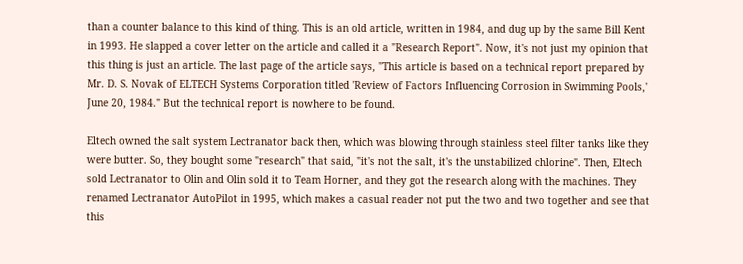than a counter balance to this kind of thing. This is an old article, written in 1984, and dug up by the same Bill Kent in 1993. He slapped a cover letter on the article and called it a "Research Report". Now, it's not just my opinion that this thing is just an article. The last page of the article says, "This article is based on a technical report prepared by Mr. D. S. Novak of ELTECH Systems Corporation titled 'Review of Factors Influencing Corrosion in Swimming Pools,' June 20, 1984." But the technical report is nowhere to be found.

Eltech owned the salt system Lectranator back then, which was blowing through stainless steel filter tanks like they were butter. So, they bought some "research" that said, "it's not the salt, it's the unstabilized chlorine". Then, Eltech sold Lectranator to Olin and Olin sold it to Team Horner, and they got the research along with the machines. They renamed Lectranator AutoPilot in 1995, which makes a casual reader not put the two and two together and see that this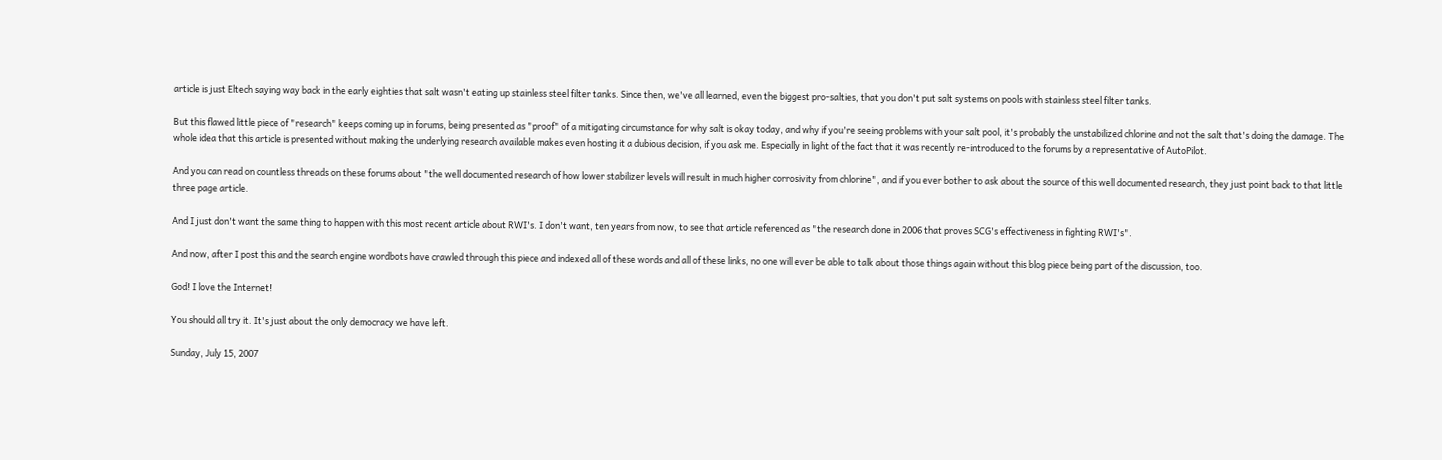article is just Eltech saying way back in the early eighties that salt wasn't eating up stainless steel filter tanks. Since then, we've all learned, even the biggest pro-salties, that you don't put salt systems on pools with stainless steel filter tanks.

But this flawed little piece of "research" keeps coming up in forums, being presented as "proof" of a mitigating circumstance for why salt is okay today, and why if you're seeing problems with your salt pool, it's probably the unstabilized chlorine and not the salt that's doing the damage. The whole idea that this article is presented without making the underlying research available makes even hosting it a dubious decision, if you ask me. Especially in light of the fact that it was recently re-introduced to the forums by a representative of AutoPilot.

And you can read on countless threads on these forums about "the well documented research of how lower stabilizer levels will result in much higher corrosivity from chlorine", and if you ever bother to ask about the source of this well documented research, they just point back to that little three page article.

And I just don't want the same thing to happen with this most recent article about RWI's. I don't want, ten years from now, to see that article referenced as "the research done in 2006 that proves SCG's effectiveness in fighting RWI's".

And now, after I post this and the search engine wordbots have crawled through this piece and indexed all of these words and all of these links, no one will ever be able to talk about those things again without this blog piece being part of the discussion, too.

God! I love the Internet!

You should all try it. It's just about the only democracy we have left.

Sunday, July 15, 2007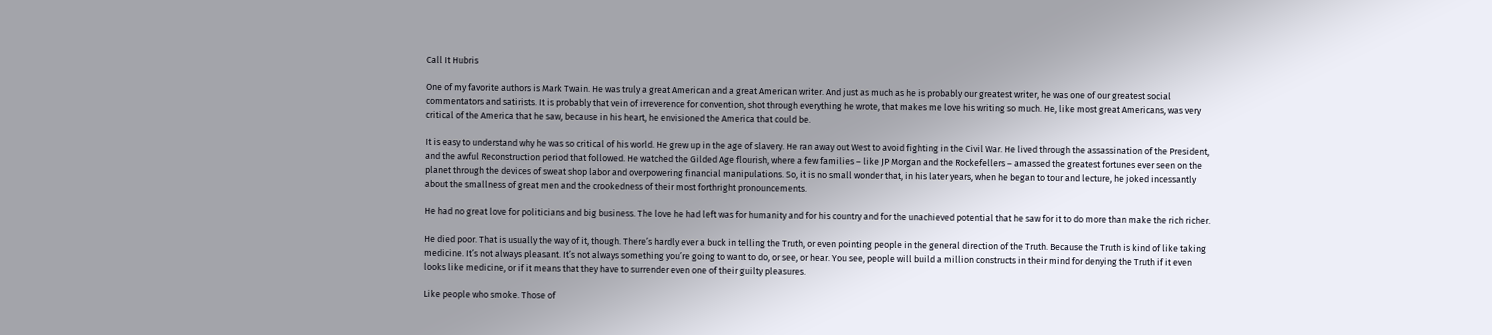Call It Hubris

One of my favorite authors is Mark Twain. He was truly a great American and a great American writer. And just as much as he is probably our greatest writer, he was one of our greatest social commentators and satirists. It is probably that vein of irreverence for convention, shot through everything he wrote, that makes me love his writing so much. He, like most great Americans, was very critical of the America that he saw, because in his heart, he envisioned the America that could be.

It is easy to understand why he was so critical of his world. He grew up in the age of slavery. He ran away out West to avoid fighting in the Civil War. He lived through the assassination of the President, and the awful Reconstruction period that followed. He watched the Gilded Age flourish, where a few families – like JP Morgan and the Rockefellers – amassed the greatest fortunes ever seen on the planet through the devices of sweat shop labor and overpowering financial manipulations. So, it is no small wonder that, in his later years, when he began to tour and lecture, he joked incessantly about the smallness of great men and the crookedness of their most forthright pronouncements.

He had no great love for politicians and big business. The love he had left was for humanity and for his country and for the unachieved potential that he saw for it to do more than make the rich richer.

He died poor. That is usually the way of it, though. There’s hardly ever a buck in telling the Truth, or even pointing people in the general direction of the Truth. Because the Truth is kind of like taking medicine. It’s not always pleasant. It’s not always something you’re going to want to do, or see, or hear. You see, people will build a million constructs in their mind for denying the Truth if it even looks like medicine, or if it means that they have to surrender even one of their guilty pleasures.

Like people who smoke. Those of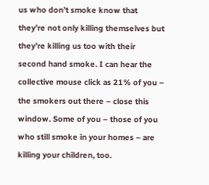us who don’t smoke know that they’re not only killing themselves but they’re killing us too with their second hand smoke. I can hear the collective mouse click as 21% of you – the smokers out there – close this window. Some of you – those of you who still smoke in your homes – are killing your children, too.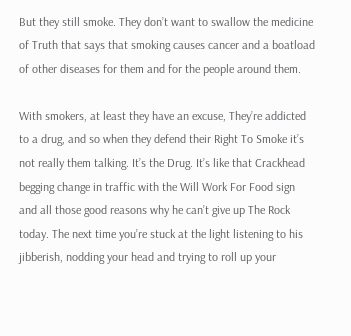But they still smoke. They don’t want to swallow the medicine of Truth that says that smoking causes cancer and a boatload of other diseases for them and for the people around them.

With smokers, at least they have an excuse, They’re addicted to a drug, and so when they defend their Right To Smoke it’s not really them talking. It’s the Drug. It’s like that Crackhead begging change in traffic with the Will Work For Food sign and all those good reasons why he can’t give up The Rock today. The next time you’re stuck at the light listening to his jibberish, nodding your head and trying to roll up your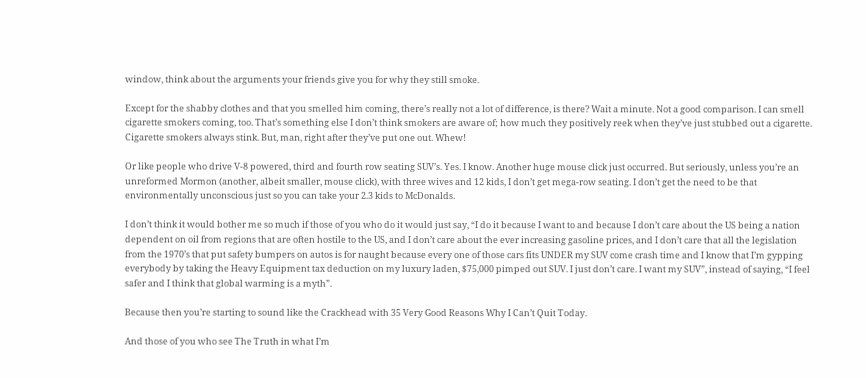window, think about the arguments your friends give you for why they still smoke.

Except for the shabby clothes and that you smelled him coming, there’s really not a lot of difference, is there? Wait a minute. Not a good comparison. I can smell cigarette smokers coming, too. That’s something else I don’t think smokers are aware of; how much they positively reek when they’ve just stubbed out a cigarette. Cigarette smokers always stink. But, man, right after they’ve put one out. Whew!

Or like people who drive V-8 powered, third and fourth row seating SUV’s. Yes. I know. Another huge mouse click just occurred. But seriously, unless you’re an unreformed Mormon (another, albeit smaller, mouse click), with three wives and 12 kids, I don’t get mega-row seating. I don’t get the need to be that environmentally unconscious just so you can take your 2.3 kids to McDonalds.

I don’t think it would bother me so much if those of you who do it would just say, “I do it because I want to and because I don’t care about the US being a nation dependent on oil from regions that are often hostile to the US, and I don’t care about the ever increasing gasoline prices, and I don’t care that all the legislation from the 1970’s that put safety bumpers on autos is for naught because every one of those cars fits UNDER my SUV come crash time and I know that I’m gypping everybody by taking the Heavy Equipment tax deduction on my luxury laden, $75,000 pimped out SUV. I just don’t care. I want my SUV”, instead of saying, “I feel safer and I think that global warming is a myth”.

Because then you’re starting to sound like the Crackhead with 35 Very Good Reasons Why I Can’t Quit Today.

And those of you who see The Truth in what I’m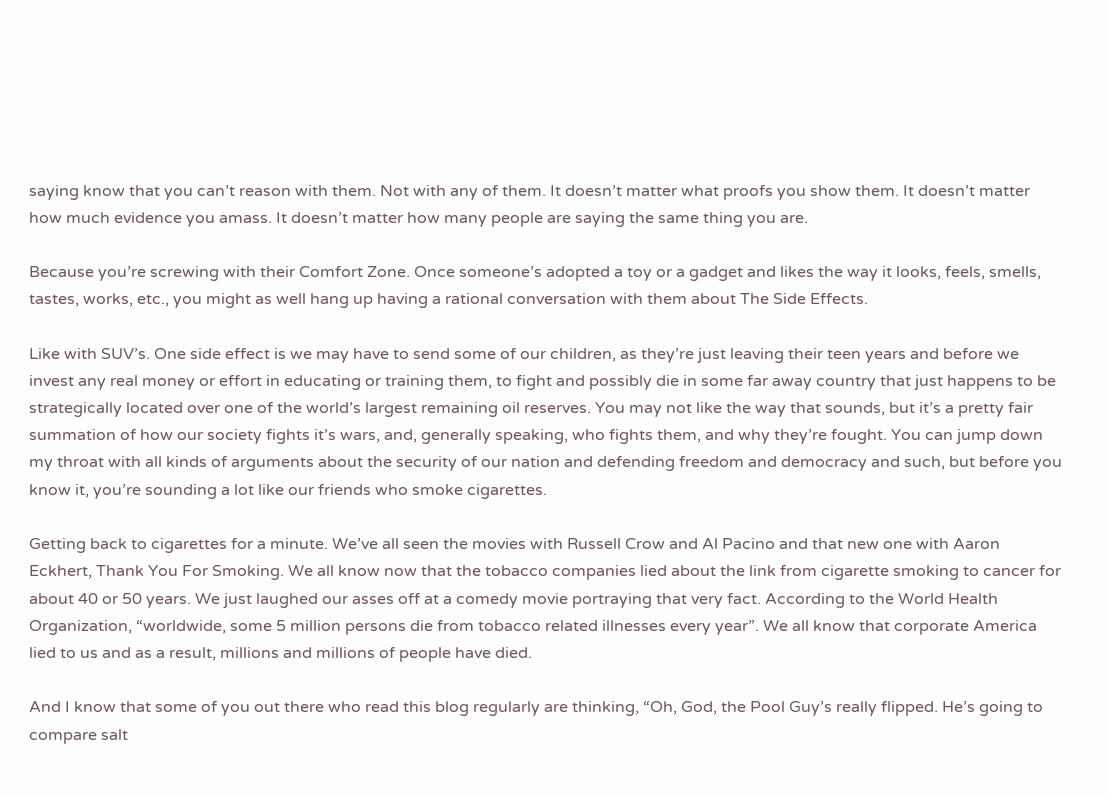saying know that you can’t reason with them. Not with any of them. It doesn’t matter what proofs you show them. It doesn’t matter how much evidence you amass. It doesn’t matter how many people are saying the same thing you are.

Because you’re screwing with their Comfort Zone. Once someone’s adopted a toy or a gadget and likes the way it looks, feels, smells, tastes, works, etc., you might as well hang up having a rational conversation with them about The Side Effects.

Like with SUV’s. One side effect is we may have to send some of our children, as they’re just leaving their teen years and before we invest any real money or effort in educating or training them, to fight and possibly die in some far away country that just happens to be strategically located over one of the world’s largest remaining oil reserves. You may not like the way that sounds, but it’s a pretty fair summation of how our society fights it’s wars, and, generally speaking, who fights them, and why they’re fought. You can jump down my throat with all kinds of arguments about the security of our nation and defending freedom and democracy and such, but before you know it, you’re sounding a lot like our friends who smoke cigarettes.

Getting back to cigarettes for a minute. We’ve all seen the movies with Russell Crow and Al Pacino and that new one with Aaron Eckhert, Thank You For Smoking. We all know now that the tobacco companies lied about the link from cigarette smoking to cancer for about 40 or 50 years. We just laughed our asses off at a comedy movie portraying that very fact. According to the World Health Organization, “worldwide, some 5 million persons die from tobacco related illnesses every year”. We all know that corporate America lied to us and as a result, millions and millions of people have died.

And I know that some of you out there who read this blog regularly are thinking, “Oh, God, the Pool Guy’s really flipped. He’s going to compare salt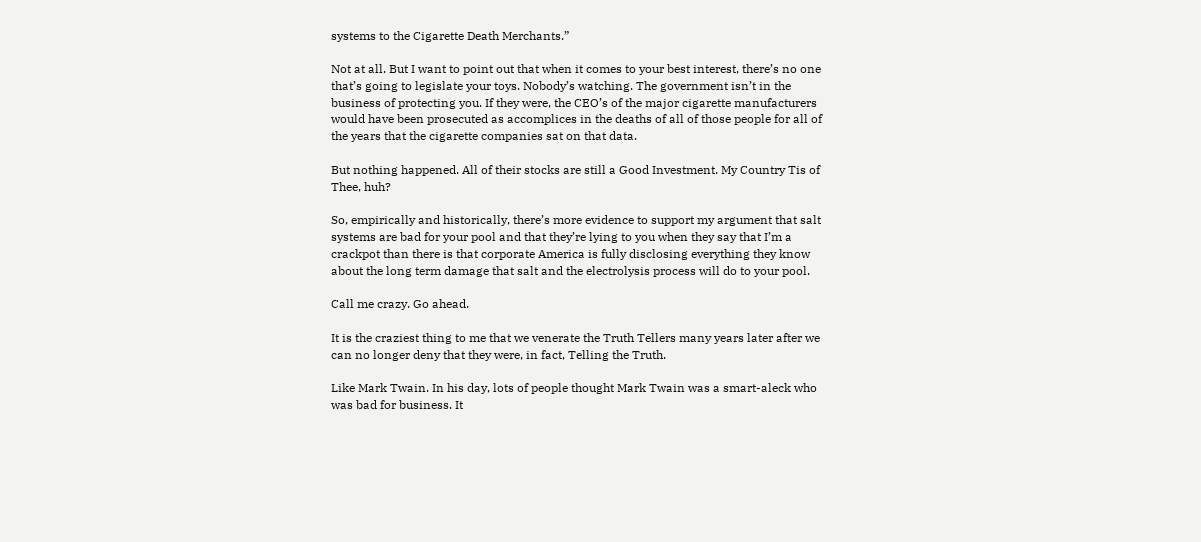systems to the Cigarette Death Merchants.”

Not at all. But I want to point out that when it comes to your best interest, there’s no one that’s going to legislate your toys. Nobody’s watching. The government isn’t in the business of protecting you. If they were, the CEO’s of the major cigarette manufacturers would have been prosecuted as accomplices in the deaths of all of those people for all of the years that the cigarette companies sat on that data.

But nothing happened. All of their stocks are still a Good Investment. My Country Tis of Thee, huh?

So, empirically and historically, there’s more evidence to support my argument that salt systems are bad for your pool and that they’re lying to you when they say that I’m a crackpot than there is that corporate America is fully disclosing everything they know about the long term damage that salt and the electrolysis process will do to your pool.

Call me crazy. Go ahead.

It is the craziest thing to me that we venerate the Truth Tellers many years later after we can no longer deny that they were, in fact, Telling the Truth.

Like Mark Twain. In his day, lots of people thought Mark Twain was a smart-aleck who was bad for business. It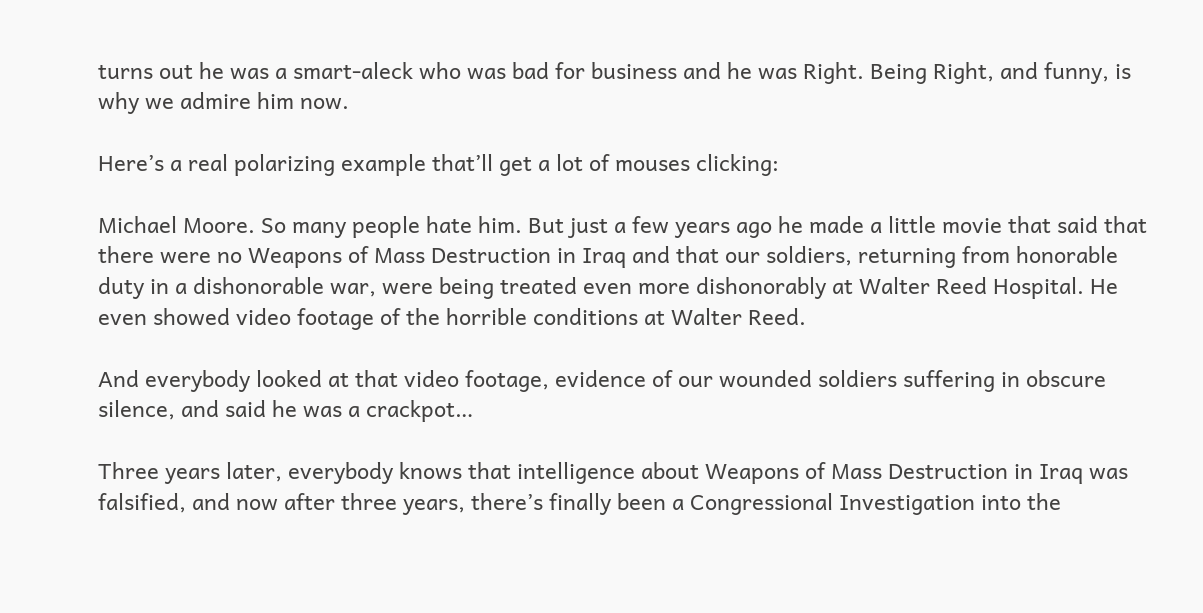turns out he was a smart-aleck who was bad for business and he was Right. Being Right, and funny, is why we admire him now.

Here’s a real polarizing example that’ll get a lot of mouses clicking:

Michael Moore. So many people hate him. But just a few years ago he made a little movie that said that there were no Weapons of Mass Destruction in Iraq and that our soldiers, returning from honorable duty in a dishonorable war, were being treated even more dishonorably at Walter Reed Hospital. He even showed video footage of the horrible conditions at Walter Reed.

And everybody looked at that video footage, evidence of our wounded soldiers suffering in obscure silence, and said he was a crackpot…

Three years later, everybody knows that intelligence about Weapons of Mass Destruction in Iraq was falsified, and now after three years, there’s finally been a Congressional Investigation into the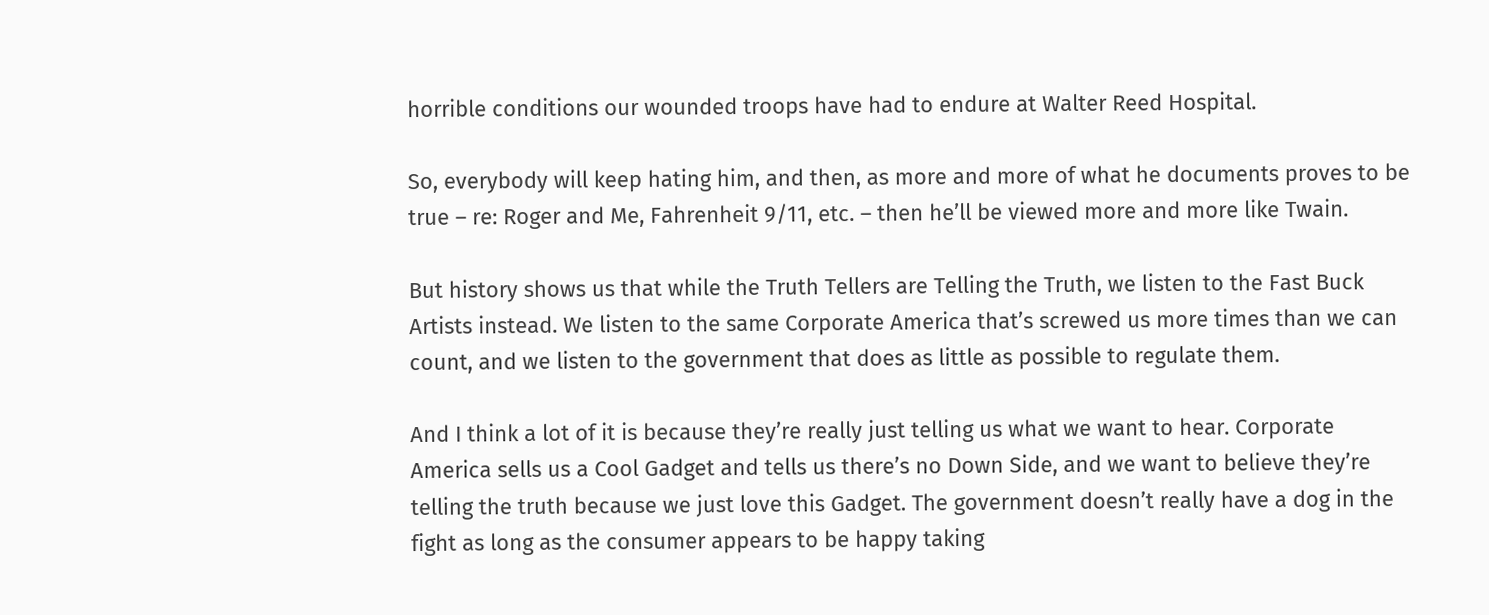horrible conditions our wounded troops have had to endure at Walter Reed Hospital.

So, everybody will keep hating him, and then, as more and more of what he documents proves to be true – re: Roger and Me, Fahrenheit 9/11, etc. – then he’ll be viewed more and more like Twain.

But history shows us that while the Truth Tellers are Telling the Truth, we listen to the Fast Buck Artists instead. We listen to the same Corporate America that’s screwed us more times than we can count, and we listen to the government that does as little as possible to regulate them.

And I think a lot of it is because they’re really just telling us what we want to hear. Corporate America sells us a Cool Gadget and tells us there’s no Down Side, and we want to believe they’re telling the truth because we just love this Gadget. The government doesn’t really have a dog in the fight as long as the consumer appears to be happy taking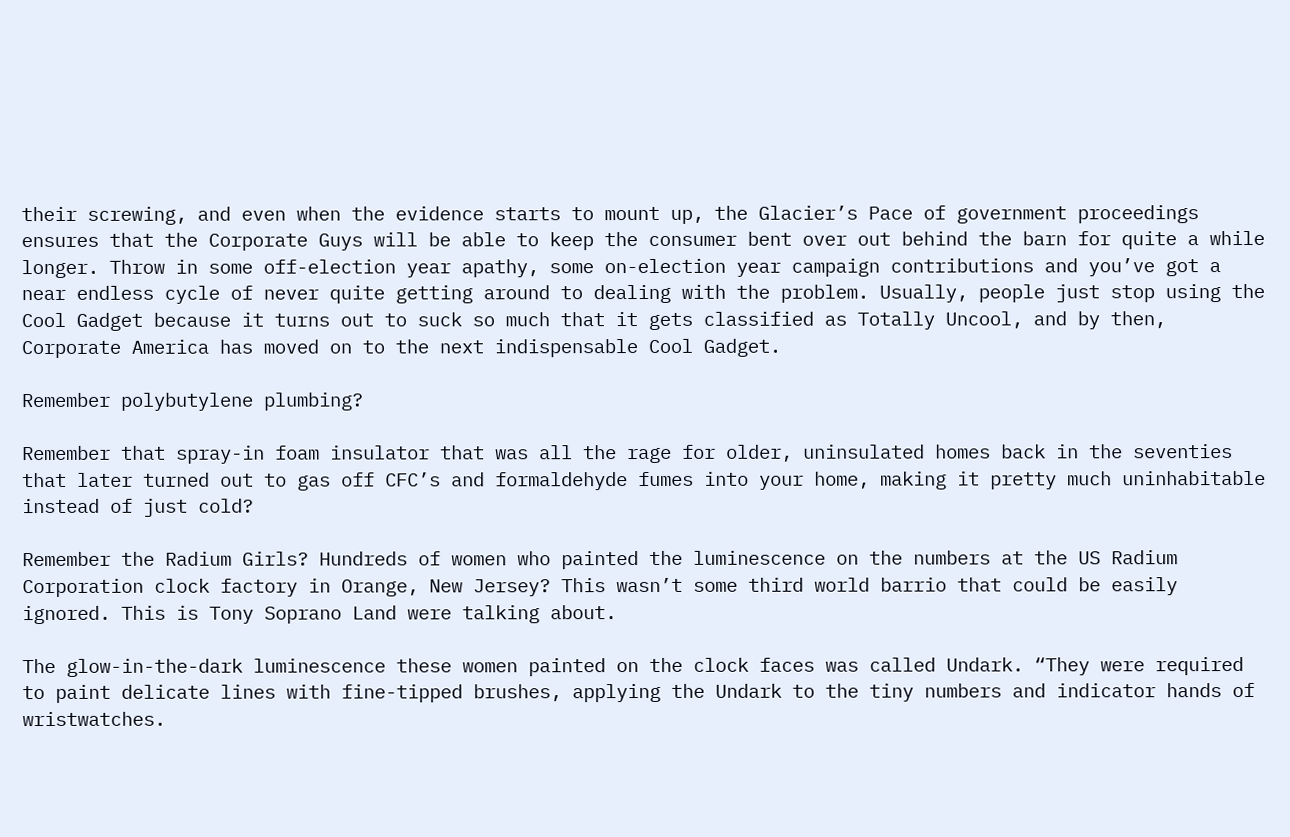their screwing, and even when the evidence starts to mount up, the Glacier’s Pace of government proceedings ensures that the Corporate Guys will be able to keep the consumer bent over out behind the barn for quite a while longer. Throw in some off-election year apathy, some on-election year campaign contributions and you’ve got a near endless cycle of never quite getting around to dealing with the problem. Usually, people just stop using the Cool Gadget because it turns out to suck so much that it gets classified as Totally Uncool, and by then, Corporate America has moved on to the next indispensable Cool Gadget.

Remember polybutylene plumbing?

Remember that spray-in foam insulator that was all the rage for older, uninsulated homes back in the seventies that later turned out to gas off CFC’s and formaldehyde fumes into your home, making it pretty much uninhabitable instead of just cold?

Remember the Radium Girls? Hundreds of women who painted the luminescence on the numbers at the US Radium Corporation clock factory in Orange, New Jersey? This wasn’t some third world barrio that could be easily ignored. This is Tony Soprano Land were talking about.

The glow-in-the-dark luminescence these women painted on the clock faces was called Undark. “They were required to paint delicate lines with fine-tipped brushes, applying the Undark to the tiny numbers and indicator hands of wristwatches.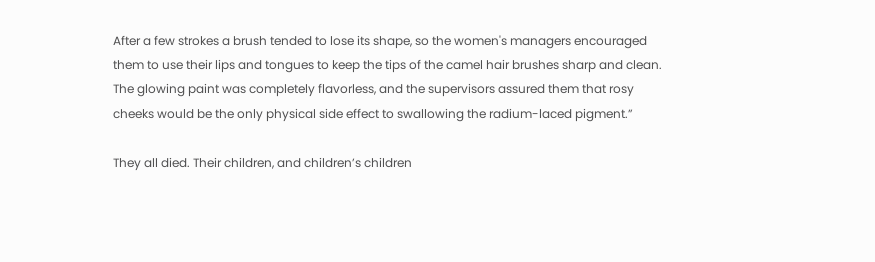After a few strokes a brush tended to lose its shape, so the women's managers encouraged them to use their lips and tongues to keep the tips of the camel hair brushes sharp and clean. The glowing paint was completely flavorless, and the supervisors assured them that rosy cheeks would be the only physical side effect to swallowing the radium-laced pigment.”

They all died. Their children, and children’s children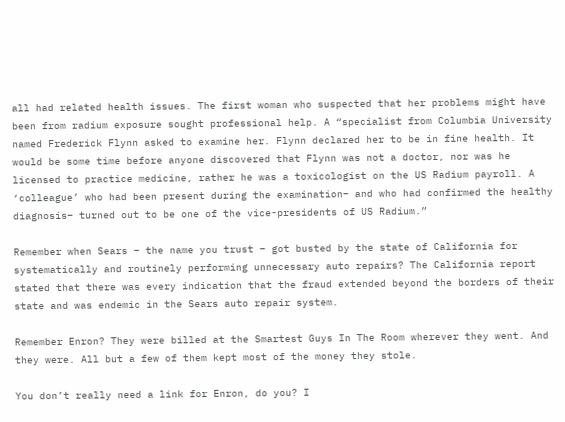all had related health issues. The first woman who suspected that her problems might have been from radium exposure sought professional help. A “specialist from Columbia University named Frederick Flynn asked to examine her. Flynn declared her to be in fine health. It would be some time before anyone discovered that Flynn was not a doctor, nor was he licensed to practice medicine, rather he was a toxicologist on the US Radium payroll. A ‘colleague’ who had been present during the examination– and who had confirmed the healthy diagnosis– turned out to be one of the vice-presidents of US Radium.”

Remember when Sears – the name you trust – got busted by the state of California for systematically and routinely performing unnecessary auto repairs? The California report stated that there was every indication that the fraud extended beyond the borders of their state and was endemic in the Sears auto repair system.

Remember Enron? They were billed at the Smartest Guys In The Room wherever they went. And they were. All but a few of them kept most of the money they stole.

You don’t really need a link for Enron, do you? I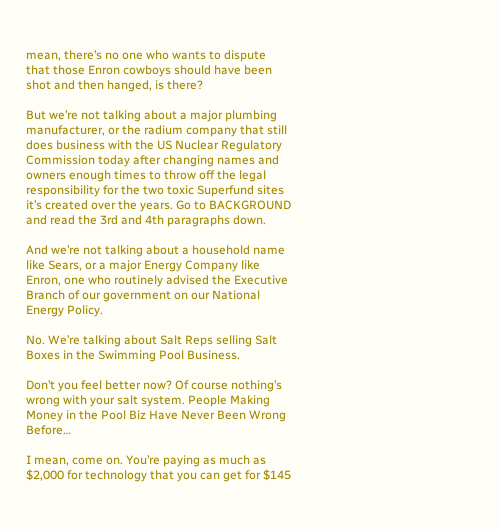mean, there’s no one who wants to dispute that those Enron cowboys should have been shot and then hanged, is there?

But we’re not talking about a major plumbing manufacturer, or the radium company that still does business with the US Nuclear Regulatory Commission today after changing names and owners enough times to throw off the legal responsibility for the two toxic Superfund sites it’s created over the years. Go to BACKGROUND and read the 3rd and 4th paragraphs down.

And we’re not talking about a household name like Sears, or a major Energy Company like Enron, one who routinely advised the Executive Branch of our government on our National Energy Policy.

No. We’re talking about Salt Reps selling Salt Boxes in the Swimming Pool Business.

Don’t you feel better now? Of course nothing’s wrong with your salt system. People Making Money in the Pool Biz Have Never Been Wrong Before…

I mean, come on. You’re paying as much as $2,000 for technology that you can get for $145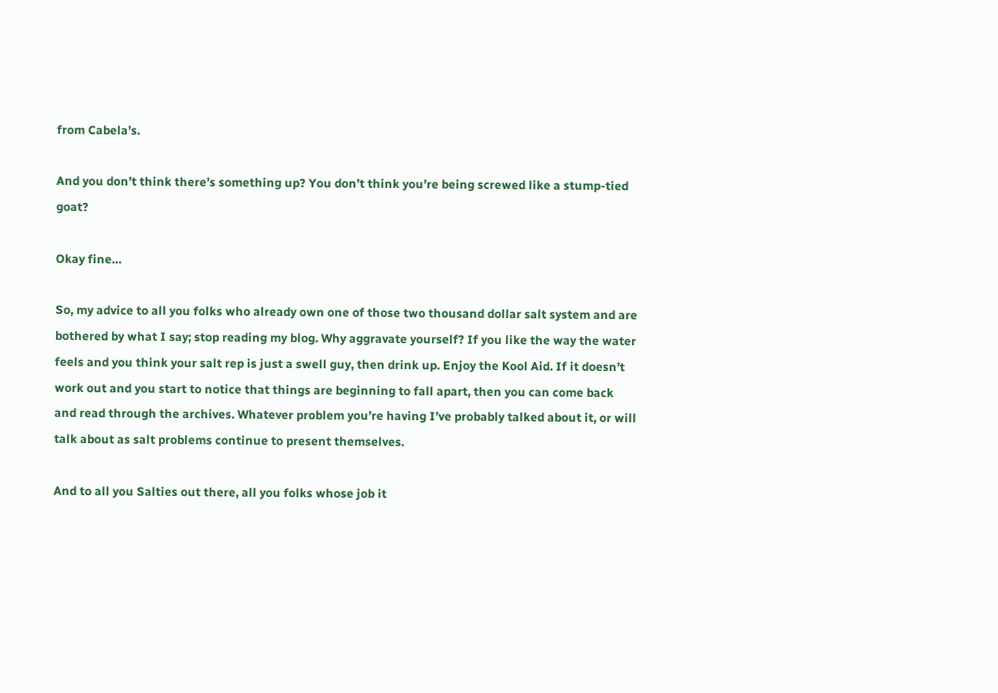from Cabela’s.

And you don’t think there’s something up? You don’t think you’re being screwed like a stump-tied goat?

Okay fine…

So, my advice to all you folks who already own one of those two thousand dollar salt system and are bothered by what I say; stop reading my blog. Why aggravate yourself? If you like the way the water feels and you think your salt rep is just a swell guy, then drink up. Enjoy the Kool Aid. If it doesn’t work out and you start to notice that things are beginning to fall apart, then you can come back and read through the archives. Whatever problem you’re having I’ve probably talked about it, or will talk about as salt problems continue to present themselves.

And to all you Salties out there, all you folks whose job it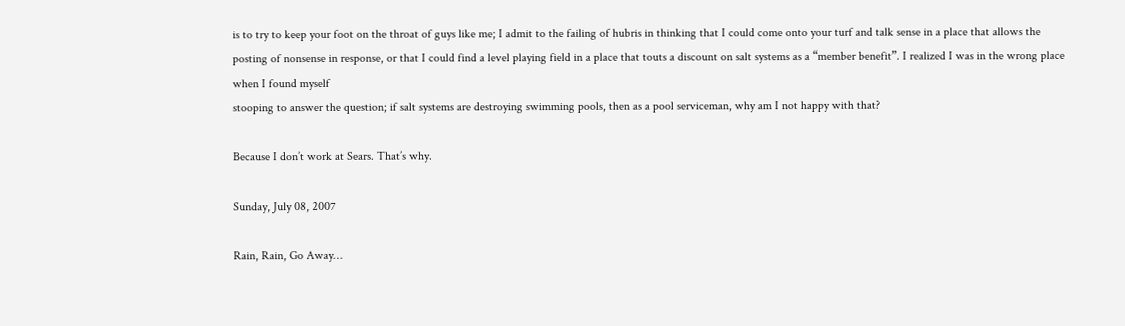is to try to keep your foot on the throat of guys like me; I admit to the failing of hubris in thinking that I could come onto your turf and talk sense in a place that allows the posting of nonsense in response, or that I could find a level playing field in a place that touts a discount on salt systems as a “member benefit”. I realized I was in the wrong place when I found myself
stooping to answer the question; if salt systems are destroying swimming pools, then as a pool serviceman, why am I not happy with that?

Because I don’t work at Sears. That’s why.

Sunday, July 08, 2007

Rain, Rain, Go Away…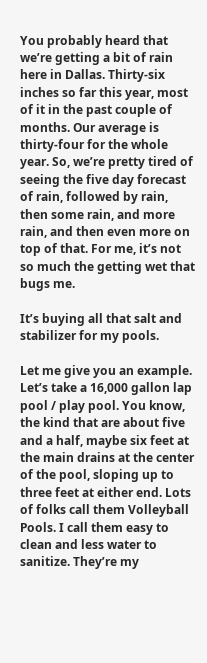You probably heard that we’re getting a bit of rain here in Dallas. Thirty-six inches so far this year, most of it in the past couple of months. Our average is thirty-four for the whole year. So, we’re pretty tired of seeing the five day forecast of rain, followed by rain, then some rain, and more rain, and then even more on top of that. For me, it’s not so much the getting wet that bugs me.

It’s buying all that salt and stabilizer for my pools.

Let me give you an example. Let’s take a 16,000 gallon lap pool / play pool. You know, the kind that are about five and a half, maybe six feet at the main drains at the center of the pool, sloping up to three feet at either end. Lots of folks call them Volleyball Pools. I call them easy to clean and less water to sanitize. They’re my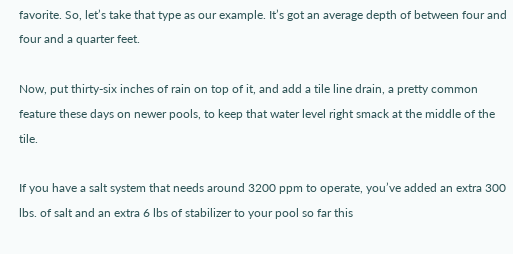favorite. So, let’s take that type as our example. It’s got an average depth of between four and four and a quarter feet.

Now, put thirty-six inches of rain on top of it, and add a tile line drain, a pretty common feature these days on newer pools, to keep that water level right smack at the middle of the tile.

If you have a salt system that needs around 3200 ppm to operate, you’ve added an extra 300 lbs. of salt and an extra 6 lbs of stabilizer to your pool so far this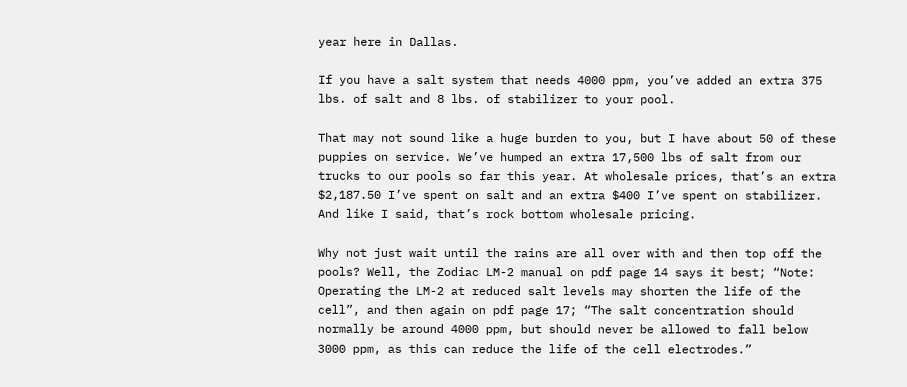year here in Dallas.

If you have a salt system that needs 4000 ppm, you’ve added an extra 375 lbs. of salt and 8 lbs. of stabilizer to your pool.

That may not sound like a huge burden to you, but I have about 50 of these puppies on service. We’ve humped an extra 17,500 lbs of salt from our trucks to our pools so far this year. At wholesale prices, that’s an extra $2,187.50 I’ve spent on salt and an extra $400 I’ve spent on stabilizer. And like I said, that’s rock bottom wholesale pricing.

Why not just wait until the rains are all over with and then top off the pools? Well, the Zodiac LM-2 manual on pdf page 14 says it best; “Note: Operating the LM-2 at reduced salt levels may shorten the life of the cell”, and then again on pdf page 17; “The salt concentration should normally be around 4000 ppm, but should never be allowed to fall below 3000 ppm, as this can reduce the life of the cell electrodes.”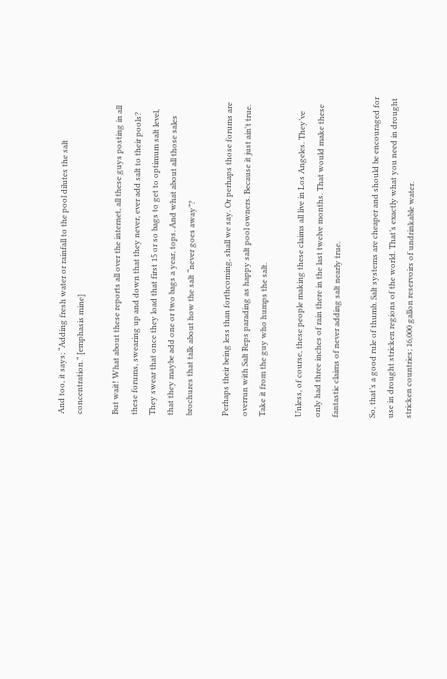And too, it says; “Adding fresh water or rainfall to the pool dilutes the salt concentration.” [emphasis mine]

But wait! What about these reports all over the internet, all these guys posting in all these forums, swearing up and down that they never, ever add salt to their pools? They swear that once they load that first 15 or so bags to get to optimum salt level, that they maybe add one or two bags a year, tops. And what about all those sales brochures that talk about how the salt “never goes away”?

Perhaps their being less than forthcoming, shall we say. Or perhaps those forums are overrun with Salt Reps parading as happy salt pool owners. Because it just ain't true. Take it from the guy who humps the salt.

Unless, of course, these people making these claims all live in Los Angeles. They’ve only had three inches of rain there in the last twelve months. That would make these fantastic claims of never adding salt nearly true.

So, that’s a good rule of thumb. Salt systems are cheaper and should be encouraged for use in drought stricken regions of the world. That’s exactly what you need in drought stricken countries; 16,000 gallon reservoirs of undrinkable water.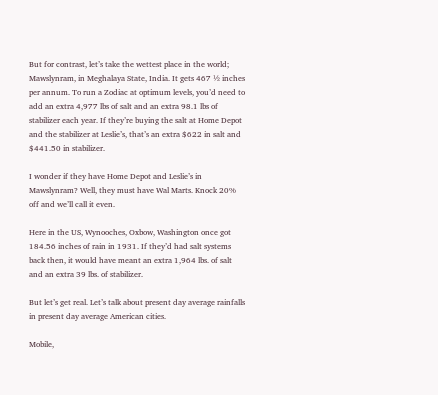But for contrast, let’s take the wettest place in the world; Mawslynram, in Meghalaya State, India. It gets 467 ½ inches per annum. To run a Zodiac at optimum levels, you’d need to add an extra 4,977 lbs of salt and an extra 98.1 lbs of stabilizer each year. If they’re buying the salt at Home Depot and the stabilizer at Leslie’s, that’s an extra $622 in salt and $441.50 in stabilizer.

I wonder if they have Home Depot and Leslie’s in Mawslynram? Well, they must have Wal Marts. Knock 20% off and we’ll call it even.

Here in the US, Wynooches, Oxbow, Washington once got 184.56 inches of rain in 1931. If they’d had salt systems back then, it would have meant an extra 1,964 lbs. of salt and an extra 39 lbs. of stabilizer.

But let’s get real. Let’s talk about present day average rainfalls in present day average American cities.

Mobile,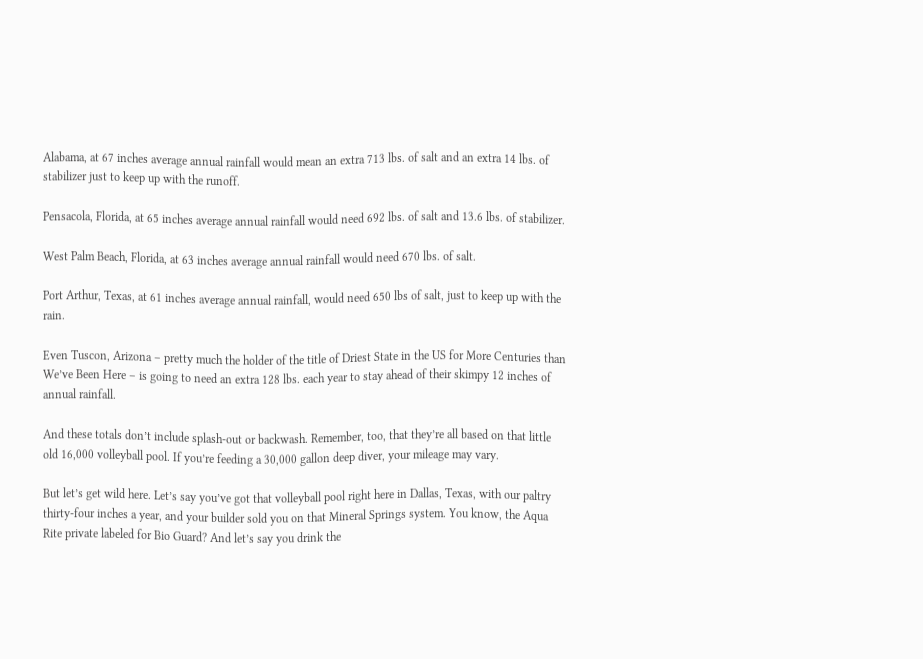Alabama, at 67 inches average annual rainfall would mean an extra 713 lbs. of salt and an extra 14 lbs. of stabilizer just to keep up with the runoff.

Pensacola, Florida, at 65 inches average annual rainfall would need 692 lbs. of salt and 13.6 lbs. of stabilizer.

West Palm Beach, Florida, at 63 inches average annual rainfall would need 670 lbs. of salt.

Port Arthur, Texas, at 61 inches average annual rainfall, would need 650 lbs of salt, just to keep up with the rain.

Even Tuscon, Arizona – pretty much the holder of the title of Driest State in the US for More Centuries than We’ve Been Here – is going to need an extra 128 lbs. each year to stay ahead of their skimpy 12 inches of annual rainfall.

And these totals don’t include splash-out or backwash. Remember, too, that they’re all based on that little old 16,000 volleyball pool. If you’re feeding a 30,000 gallon deep diver, your mileage may vary.

But let’s get wild here. Let’s say you’ve got that volleyball pool right here in Dallas, Texas, with our paltry thirty-four inches a year, and your builder sold you on that Mineral Springs system. You know, the Aqua Rite private labeled for Bio Guard? And let’s say you drink the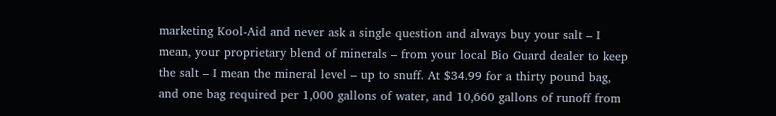marketing Kool-Aid and never ask a single question and always buy your salt – I mean, your proprietary blend of minerals – from your local Bio Guard dealer to keep the salt – I mean the mineral level – up to snuff. At $34.99 for a thirty pound bag, and one bag required per 1,000 gallons of water, and 10,660 gallons of runoff from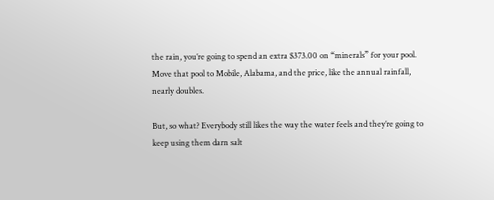the rain, you’re going to spend an extra $373.00 on “minerals” for your pool. Move that pool to Mobile, Alabama, and the price, like the annual rainfall, nearly doubles.

But, so what? Everybody still likes the way the water feels and they’re going to keep using them darn salt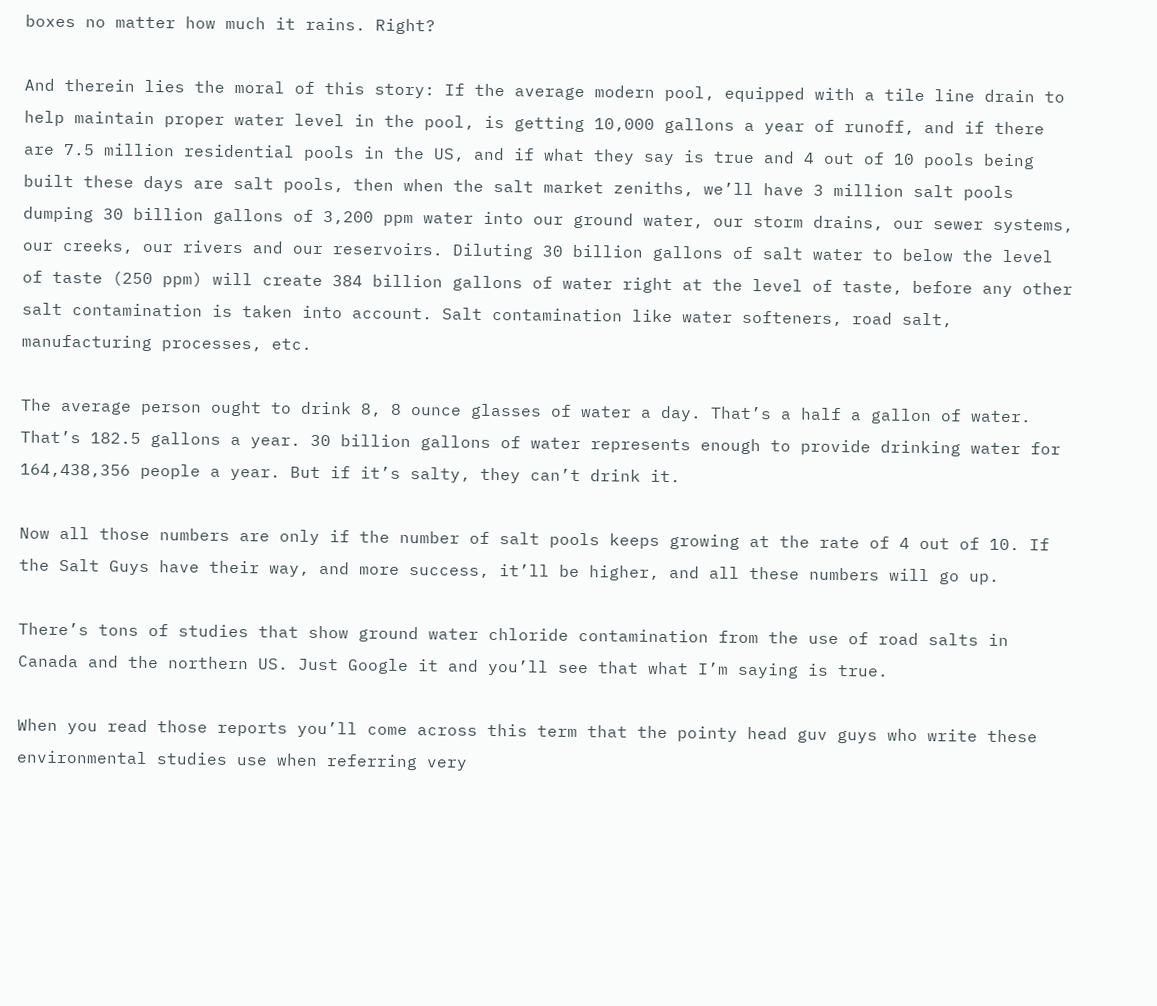boxes no matter how much it rains. Right?

And therein lies the moral of this story: If the average modern pool, equipped with a tile line drain to help maintain proper water level in the pool, is getting 10,000 gallons a year of runoff, and if there are 7.5 million residential pools in the US, and if what they say is true and 4 out of 10 pools being built these days are salt pools, then when the salt market zeniths, we’ll have 3 million salt pools dumping 30 billion gallons of 3,200 ppm water into our ground water, our storm drains, our sewer systems, our creeks, our rivers and our reservoirs. Diluting 30 billion gallons of salt water to below the level of taste (250 ppm) will create 384 billion gallons of water right at the level of taste, before any other salt contamination is taken into account. Salt contamination like water softeners, road salt, manufacturing processes, etc.

The average person ought to drink 8, 8 ounce glasses of water a day. That’s a half a gallon of water. That’s 182.5 gallons a year. 30 billion gallons of water represents enough to provide drinking water for 164,438,356 people a year. But if it’s salty, they can’t drink it.

Now all those numbers are only if the number of salt pools keeps growing at the rate of 4 out of 10. If the Salt Guys have their way, and more success, it’ll be higher, and all these numbers will go up.

There’s tons of studies that show ground water chloride contamination from the use of road salts in Canada and the northern US. Just Google it and you’ll see that what I’m saying is true.

When you read those reports you’ll come across this term that the pointy head guv guys who write these environmental studies use when referring very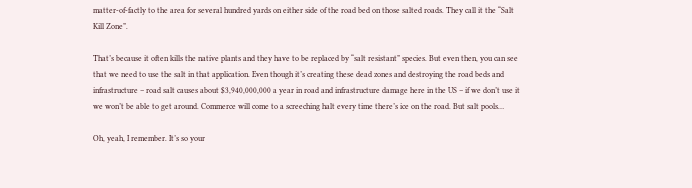matter-of-factly to the area for several hundred yards on either side of the road bed on those salted roads. They call it the “Salt Kill Zone”.

That’s because it often kills the native plants and they have to be replaced by “salt resistant” species. But even then, you can see that we need to use the salt in that application. Even though it’s creating these dead zones and destroying the road beds and infrastructure – road salt causes about $3,940,000,000 a year in road and infrastructure damage here in the US – if we don’t use it we won’t be able to get around. Commerce will come to a screeching halt every time there’s ice on the road. But salt pools…

Oh, yeah, I remember. It’s so your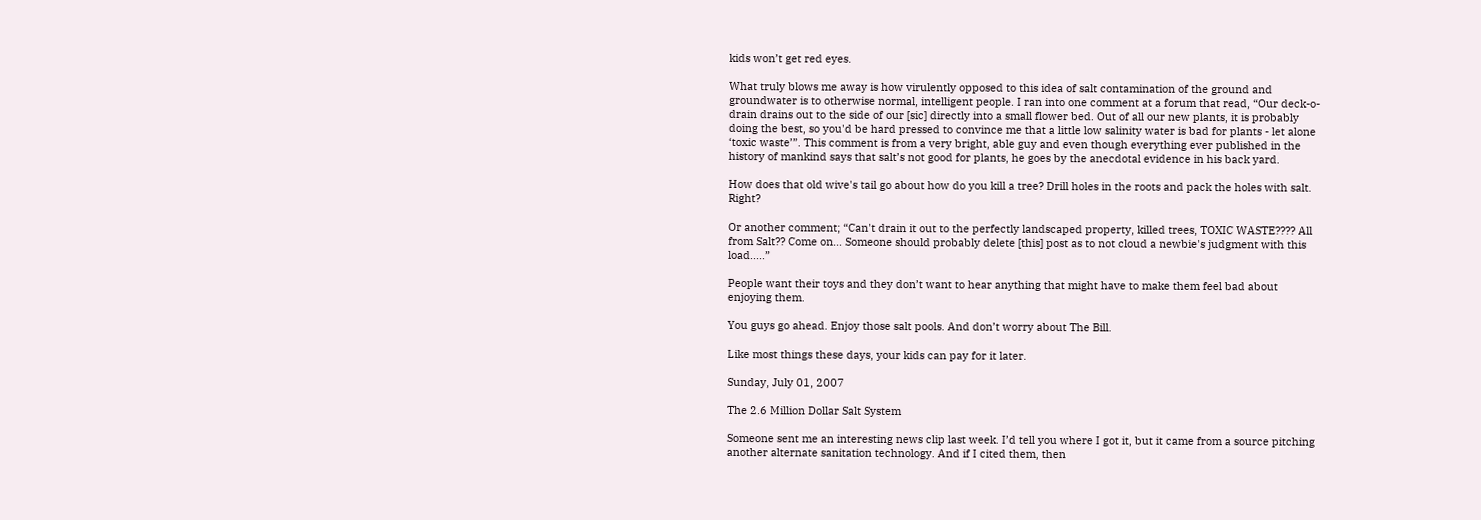kids won’t get red eyes.

What truly blows me away is how virulently opposed to this idea of salt contamination of the ground and groundwater is to otherwise normal, intelligent people. I ran into one comment at a forum that read, “Our deck-o-drain drains out to the side of our [sic] directly into a small flower bed. Out of all our new plants, it is probably doing the best, so you'd be hard pressed to convince me that a little low salinity water is bad for plants - let alone ‘toxic waste’”. This comment is from a very bright, able guy and even though everything ever published in the history of mankind says that salt’s not good for plants, he goes by the anecdotal evidence in his back yard.

How does that old wive's tail go about how do you kill a tree? Drill holes in the roots and pack the holes with salt. Right?

Or another comment; “Can't drain it out to the perfectly landscaped property, killed trees, TOXIC WASTE???? All from Salt?? Come on… Someone should probably delete [this] post as to not cloud a newbie's judgment with this load.....”

People want their toys and they don’t want to hear anything that might have to make them feel bad about enjoying them.

You guys go ahead. Enjoy those salt pools. And don’t worry about The Bill.

Like most things these days, your kids can pay for it later.

Sunday, July 01, 2007

The 2.6 Million Dollar Salt System

Someone sent me an interesting news clip last week. I’d tell you where I got it, but it came from a source pitching another alternate sanitation technology. And if I cited them, then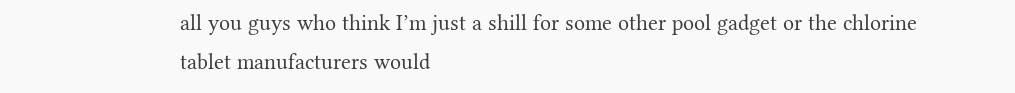all you guys who think I’m just a shill for some other pool gadget or the chlorine tablet manufacturers would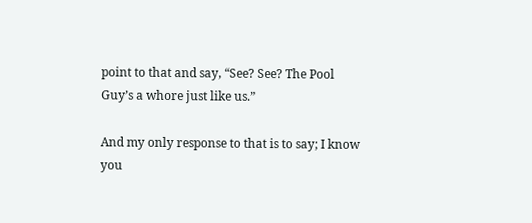point to that and say, “See? See? The Pool Guy’s a whore just like us.”

And my only response to that is to say; I know you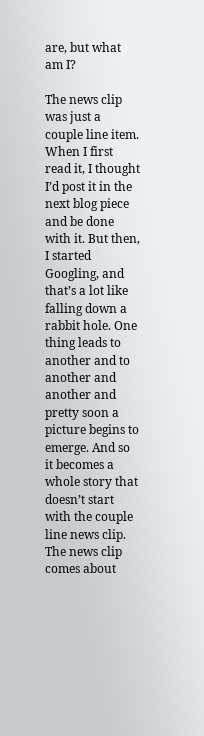are, but what am I?

The news clip was just a couple line item. When I first read it, I thought I’d post it in the next blog piece and be done with it. But then, I started Googling, and that’s a lot like falling down a rabbit hole. One thing leads to another and to another and another and pretty soon a picture begins to emerge. And so it becomes a whole story that doesn’t start with the couple line news clip. The news clip comes about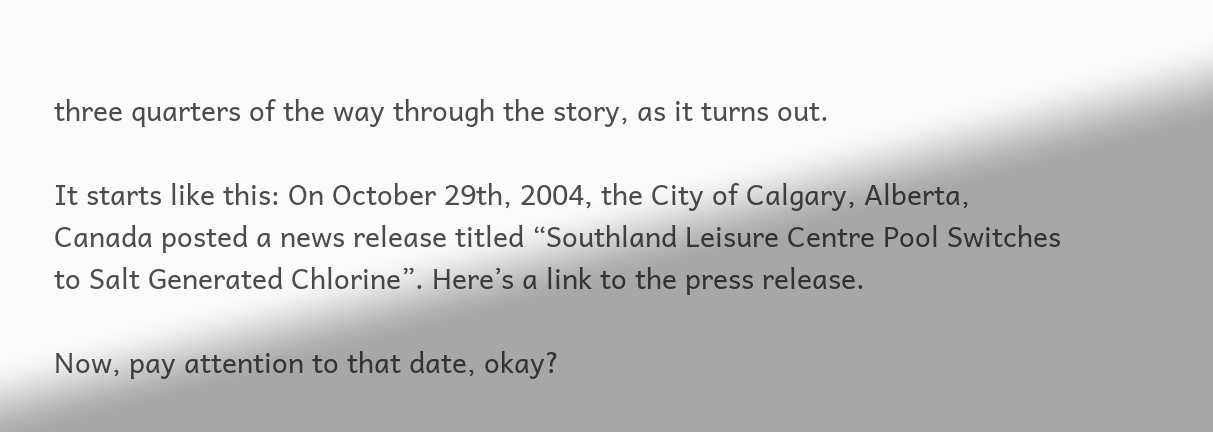three quarters of the way through the story, as it turns out.

It starts like this: On October 29th, 2004, the City of Calgary, Alberta, Canada posted a news release titled “Southland Leisure Centre Pool Switches to Salt Generated Chlorine”. Here’s a link to the press release.

Now, pay attention to that date, okay?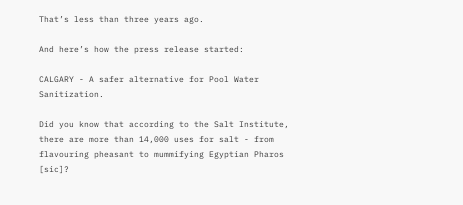That’s less than three years ago.

And here’s how the press release started:

CALGARY - A safer alternative for Pool Water Sanitization.

Did you know that according to the Salt Institute, there are more than 14,000 uses for salt - from flavouring pheasant to mummifying Egyptian Pharos [sic]?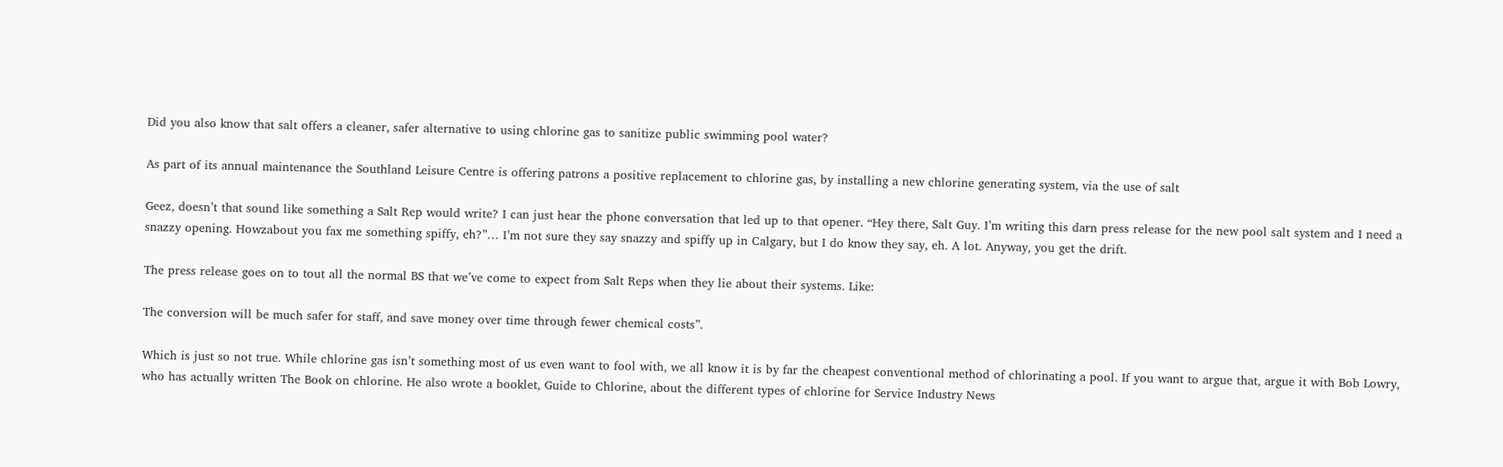Did you also know that salt offers a cleaner, safer alternative to using chlorine gas to sanitize public swimming pool water?

As part of its annual maintenance the Southland Leisure Centre is offering patrons a positive replacement to chlorine gas, by installing a new chlorine generating system, via the use of salt

Geez, doesn’t that sound like something a Salt Rep would write? I can just hear the phone conversation that led up to that opener. “Hey there, Salt Guy. I’m writing this darn press release for the new pool salt system and I need a snazzy opening. Howzabout you fax me something spiffy, eh?”… I’m not sure they say snazzy and spiffy up in Calgary, but I do know they say, eh. A lot. Anyway, you get the drift.

The press release goes on to tout all the normal BS that we’ve come to expect from Salt Reps when they lie about their systems. Like:

The conversion will be much safer for staff, and save money over time through fewer chemical costs”.

Which is just so not true. While chlorine gas isn’t something most of us even want to fool with, we all know it is by far the cheapest conventional method of chlorinating a pool. If you want to argue that, argue it with Bob Lowry, who has actually written The Book on chlorine. He also wrote a booklet, Guide to Chlorine, about the different types of chlorine for Service Industry News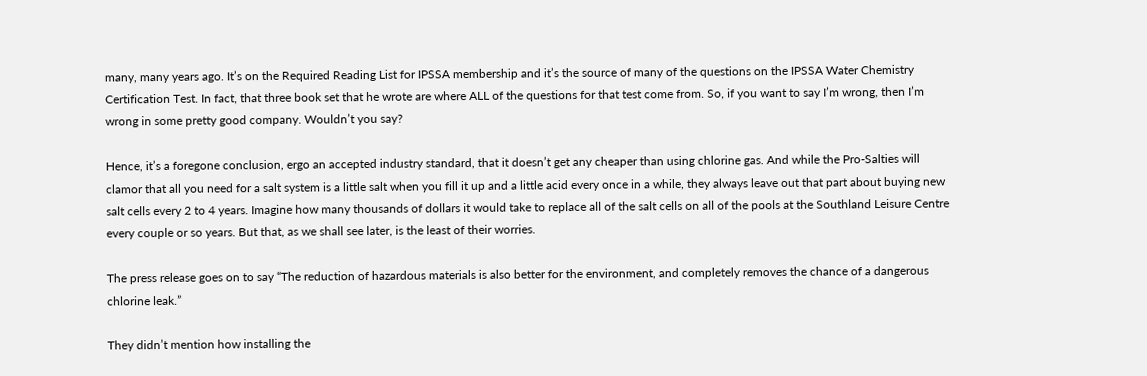many, many years ago. It’s on the Required Reading List for IPSSA membership and it’s the source of many of the questions on the IPSSA Water Chemistry Certification Test. In fact, that three book set that he wrote are where ALL of the questions for that test come from. So, if you want to say I’m wrong, then I’m wrong in some pretty good company. Wouldn’t you say?

Hence, it’s a foregone conclusion, ergo an accepted industry standard, that it doesn’t get any cheaper than using chlorine gas. And while the Pro-Salties will clamor that all you need for a salt system is a little salt when you fill it up and a little acid every once in a while, they always leave out that part about buying new salt cells every 2 to 4 years. Imagine how many thousands of dollars it would take to replace all of the salt cells on all of the pools at the Southland Leisure Centre every couple or so years. But that, as we shall see later, is the least of their worries.

The press release goes on to say “The reduction of hazardous materials is also better for the environment, and completely removes the chance of a dangerous chlorine leak.”

They didn’t mention how installing the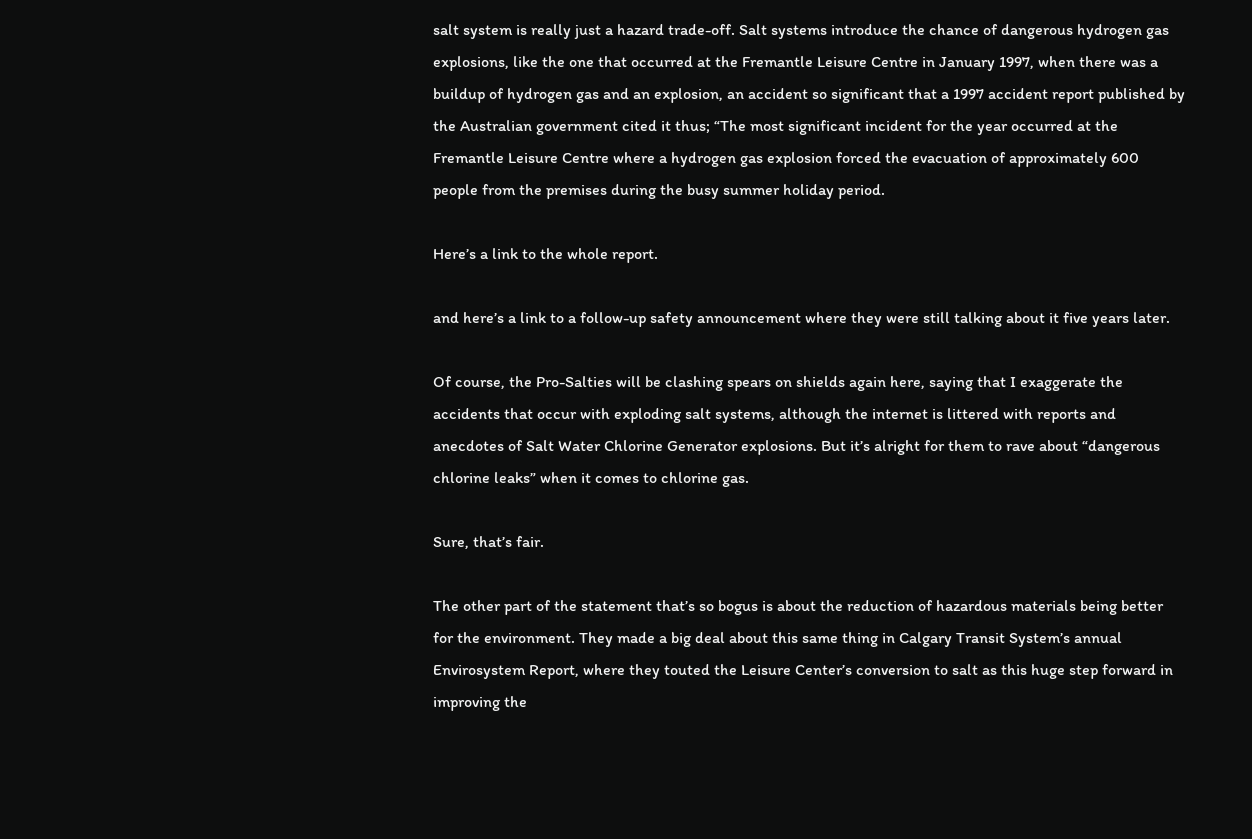salt system is really just a hazard trade-off. Salt systems introduce the chance of dangerous hydrogen gas explosions, like the one that occurred at the Fremantle Leisure Centre in January 1997, when there was a buildup of hydrogen gas and an explosion, an accident so significant that a 1997 accident report published by the Australian government cited it thus; “The most significant incident for the year occurred at the Fremantle Leisure Centre where a hydrogen gas explosion forced the evacuation of approximately 600 people from the premises during the busy summer holiday period.

Here’s a link to the whole report.

and here’s a link to a follow-up safety announcement where they were still talking about it five years later.

Of course, the Pro-Salties will be clashing spears on shields again here, saying that I exaggerate the accidents that occur with exploding salt systems, although the internet is littered with reports and anecdotes of Salt Water Chlorine Generator explosions. But it’s alright for them to rave about “dangerous chlorine leaks” when it comes to chlorine gas.

Sure, that’s fair.

The other part of the statement that’s so bogus is about the reduction of hazardous materials being better for the environment. They made a big deal about this same thing in Calgary Transit System’s annual Envirosystem Report, where they touted the Leisure Center’s conversion to salt as this huge step forward in improving the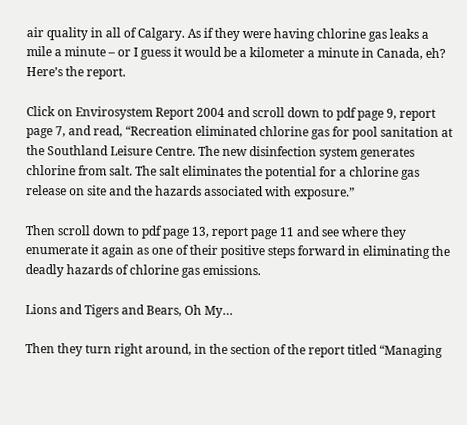air quality in all of Calgary. As if they were having chlorine gas leaks a mile a minute – or I guess it would be a kilometer a minute in Canada, eh? Here’s the report.

Click on Envirosystem Report 2004 and scroll down to pdf page 9, report page 7, and read, “Recreation eliminated chlorine gas for pool sanitation at the Southland Leisure Centre. The new disinfection system generates chlorine from salt. The salt eliminates the potential for a chlorine gas release on site and the hazards associated with exposure.”

Then scroll down to pdf page 13, report page 11 and see where they enumerate it again as one of their positive steps forward in eliminating the deadly hazards of chlorine gas emissions.

Lions and Tigers and Bears, Oh My…

Then they turn right around, in the section of the report titled “Managing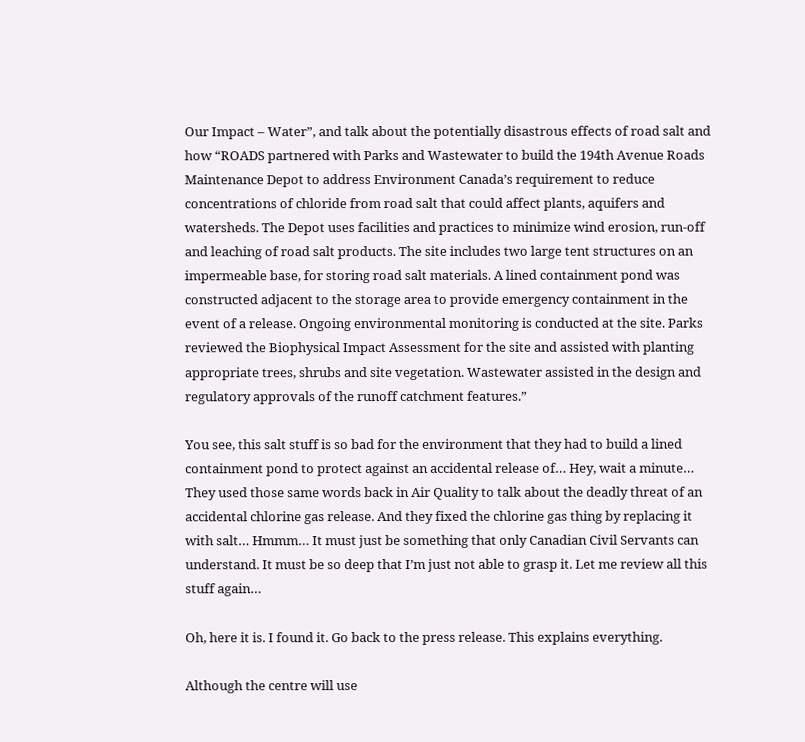Our Impact – Water”, and talk about the potentially disastrous effects of road salt and how “ROADS partnered with Parks and Wastewater to build the 194th Avenue Roads Maintenance Depot to address Environment Canada’s requirement to reduce concentrations of chloride from road salt that could affect plants, aquifers and watersheds. The Depot uses facilities and practices to minimize wind erosion, run-off and leaching of road salt products. The site includes two large tent structures on an impermeable base, for storing road salt materials. A lined containment pond was constructed adjacent to the storage area to provide emergency containment in the event of a release. Ongoing environmental monitoring is conducted at the site. Parks reviewed the Biophysical Impact Assessment for the site and assisted with planting appropriate trees, shrubs and site vegetation. Wastewater assisted in the design and regulatory approvals of the runoff catchment features.”

You see, this salt stuff is so bad for the environment that they had to build a lined containment pond to protect against an accidental release of… Hey, wait a minute… They used those same words back in Air Quality to talk about the deadly threat of an accidental chlorine gas release. And they fixed the chlorine gas thing by replacing it with salt… Hmmm… It must just be something that only Canadian Civil Servants can understand. It must be so deep that I’m just not able to grasp it. Let me review all this stuff again…

Oh, here it is. I found it. Go back to the press release. This explains everything.

Although the centre will use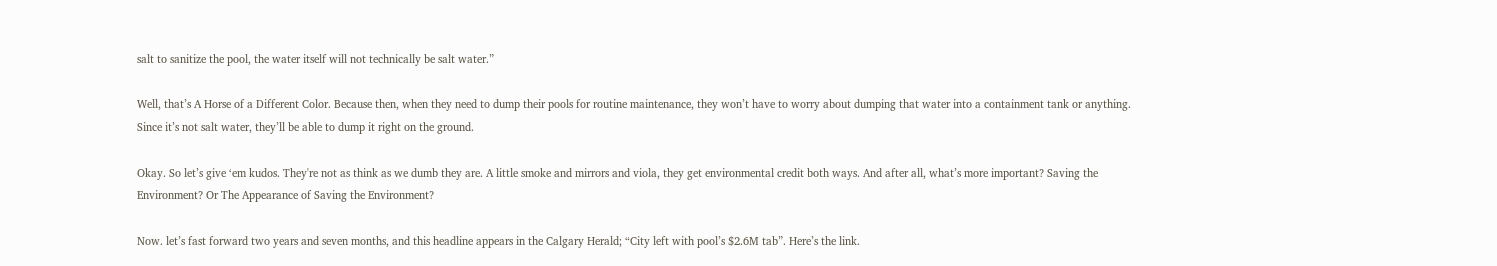salt to sanitize the pool, the water itself will not technically be salt water.”

Well, that’s A Horse of a Different Color. Because then, when they need to dump their pools for routine maintenance, they won’t have to worry about dumping that water into a containment tank or anything. Since it’s not salt water, they’ll be able to dump it right on the ground.

Okay. So let’s give ‘em kudos. They're not as think as we dumb they are. A little smoke and mirrors and viola, they get environmental credit both ways. And after all, what’s more important? Saving the Environment? Or The Appearance of Saving the Environment?

Now. let’s fast forward two years and seven months, and this headline appears in the Calgary Herald; “City left with pool’s $2.6M tab”. Here’s the link.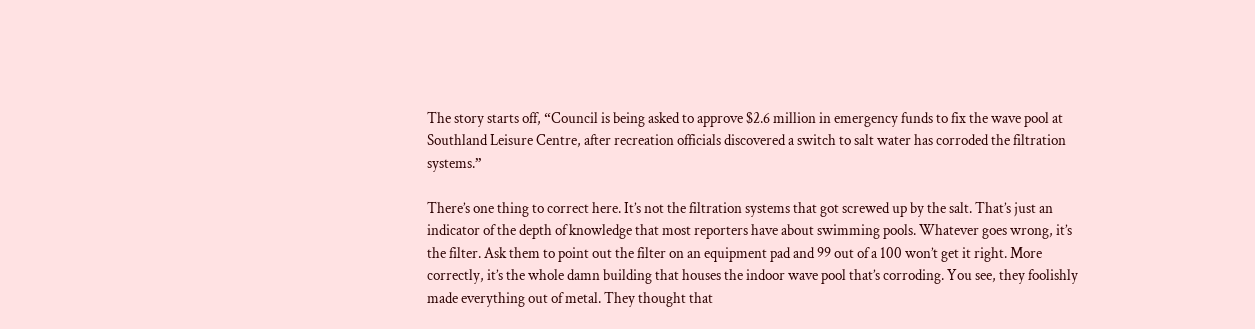The story starts off, “Council is being asked to approve $2.6 million in emergency funds to fix the wave pool at Southland Leisure Centre, after recreation officials discovered a switch to salt water has corroded the filtration systems.”

There’s one thing to correct here. It’s not the filtration systems that got screwed up by the salt. That’s just an indicator of the depth of knowledge that most reporters have about swimming pools. Whatever goes wrong, it’s the filter. Ask them to point out the filter on an equipment pad and 99 out of a 100 won’t get it right. More correctly, it’s the whole damn building that houses the indoor wave pool that’s corroding. You see, they foolishly made everything out of metal. They thought that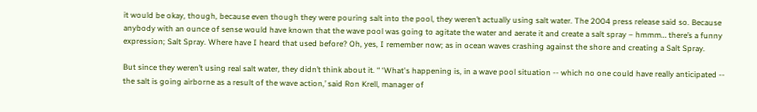it would be okay, though, because even though they were pouring salt into the pool, they weren’t actually using salt water. The 2004 press release said so. Because anybody with an ounce of sense would have known that the wave pool was going to agitate the water and aerate it and create a salt spray – hmmm… there’s a funny expression; Salt Spray. Where have I heard that used before? Oh, yes, I remember now; as in ocean waves crashing against the shore and creating a Salt Spray.

But since they weren’t using real salt water, they didn’t think about it. “ ‘What's happening is, in a wave pool situation -- which no one could have really anticipated -- the salt is going airborne as a result of the wave action,’ said Ron Krell, manager of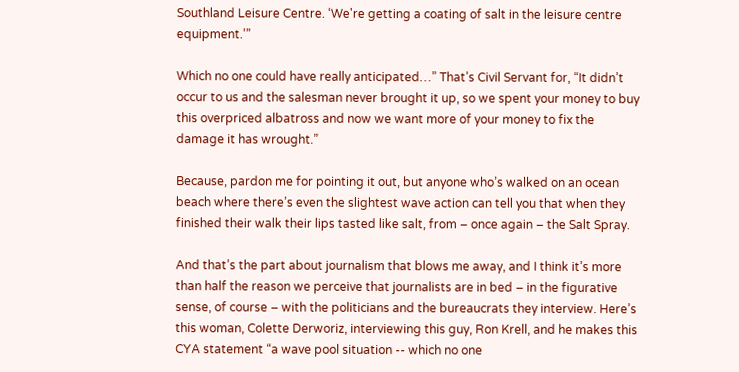Southland Leisure Centre. ‘We're getting a coating of salt in the leisure centre equipment.’”

Which no one could have really anticipated…” That’s Civil Servant for, “It didn’t occur to us and the salesman never brought it up, so we spent your money to buy this overpriced albatross and now we want more of your money to fix the damage it has wrought.”

Because, pardon me for pointing it out, but anyone who’s walked on an ocean beach where there’s even the slightest wave action can tell you that when they finished their walk their lips tasted like salt, from – once again – the Salt Spray.

And that’s the part about journalism that blows me away, and I think it’s more than half the reason we perceive that journalists are in bed – in the figurative sense, of course – with the politicians and the bureaucrats they interview. Here’s this woman, Colette Derworiz, interviewing this guy, Ron Krell, and he makes this CYA statement “a wave pool situation -- which no one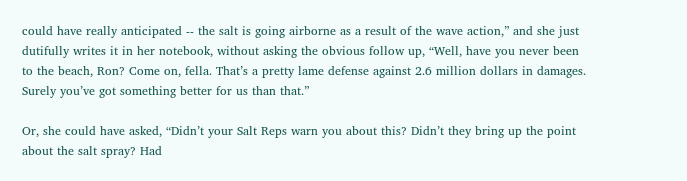could have really anticipated -- the salt is going airborne as a result of the wave action,” and she just dutifully writes it in her notebook, without asking the obvious follow up, “Well, have you never been to the beach, Ron? Come on, fella. That’s a pretty lame defense against 2.6 million dollars in damages. Surely you’ve got something better for us than that.”

Or, she could have asked, “Didn’t your Salt Reps warn you about this? Didn’t they bring up the point about the salt spray? Had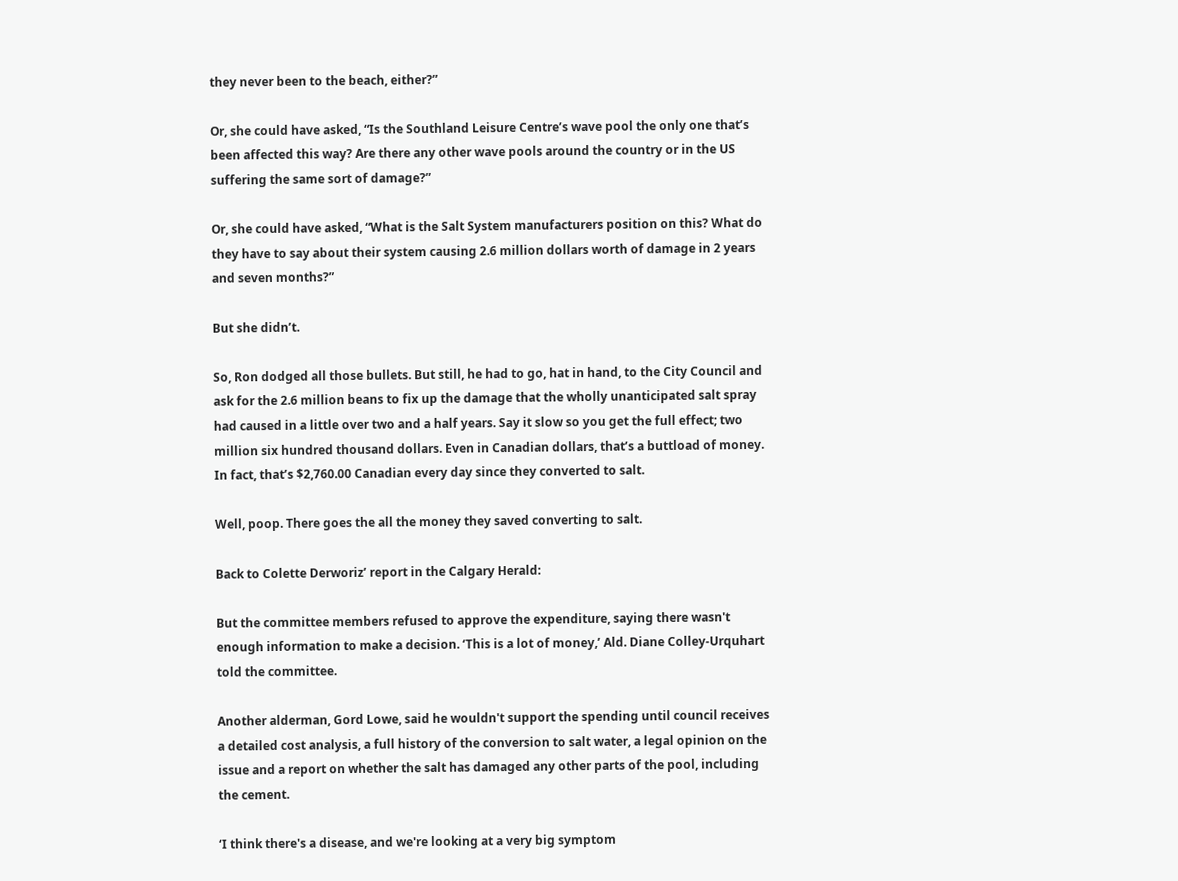they never been to the beach, either?”

Or, she could have asked, “Is the Southland Leisure Centre’s wave pool the only one that’s been affected this way? Are there any other wave pools around the country or in the US suffering the same sort of damage?”

Or, she could have asked, “What is the Salt System manufacturers position on this? What do they have to say about their system causing 2.6 million dollars worth of damage in 2 years and seven months?”

But she didn’t.

So, Ron dodged all those bullets. But still, he had to go, hat in hand, to the City Council and ask for the 2.6 million beans to fix up the damage that the wholly unanticipated salt spray had caused in a little over two and a half years. Say it slow so you get the full effect; two million six hundred thousand dollars. Even in Canadian dollars, that’s a buttload of money. In fact, that’s $2,760.00 Canadian every day since they converted to salt.

Well, poop. There goes the all the money they saved converting to salt.

Back to Colette Derworiz’ report in the Calgary Herald:

But the committee members refused to approve the expenditure, saying there wasn't enough information to make a decision. ‘This is a lot of money,’ Ald. Diane Colley-Urquhart told the committee.

Another alderman, Gord Lowe, said he wouldn't support the spending until council receives a detailed cost analysis, a full history of the conversion to salt water, a legal opinion on the issue and a report on whether the salt has damaged any other parts of the pool, including the cement.

‘I think there's a disease, and we're looking at a very big symptom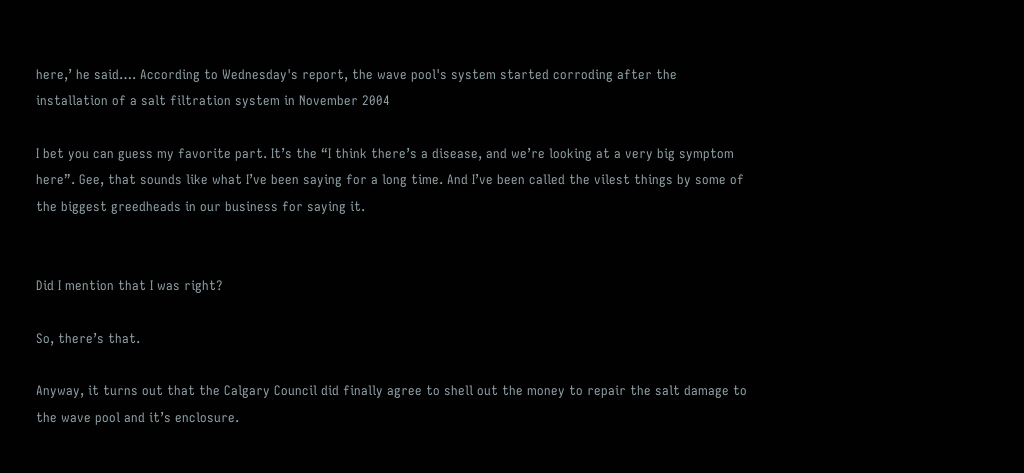here,’ he said…. According to Wednesday's report, the wave pool's system started corroding after the installation of a salt filtration system in November 2004

I bet you can guess my favorite part. It’s the “I think there’s a disease, and we’re looking at a very big symptom here”. Gee, that sounds like what I’ve been saying for a long time. And I’ve been called the vilest things by some of the biggest greedheads in our business for saying it.


Did I mention that I was right?

So, there’s that.

Anyway, it turns out that the Calgary Council did finally agree to shell out the money to repair the salt damage to the wave pool and it’s enclosure.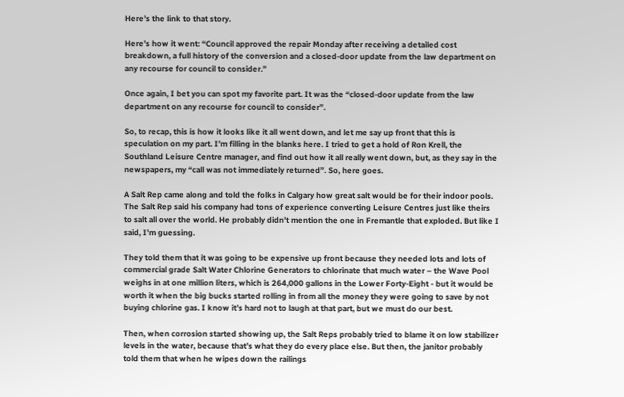Here’s the link to that story.

Here’s how it went: “Council approved the repair Monday after receiving a detailed cost breakdown, a full history of the conversion and a closed-door update from the law department on any recourse for council to consider.”

Once again, I bet you can spot my favorite part. It was the “closed-door update from the law department on any recourse for council to consider”.

So, to recap, this is how it looks like it all went down, and let me say up front that this is speculation on my part. I’m filling in the blanks here. I tried to get a hold of Ron Krell, the Southland Leisure Centre manager, and find out how it all really went down, but, as they say in the newspapers, my “call was not immediately returned”. So, here goes.

A Salt Rep came along and told the folks in Calgary how great salt would be for their indoor pools. The Salt Rep said his company had tons of experience converting Leisure Centres just like theirs to salt all over the world. He probably didn’t mention the one in Fremantle that exploded. But like I said, I’m guessing.

They told them that it was going to be expensive up front because they needed lots and lots of commercial grade Salt Water Chlorine Generators to chlorinate that much water – the Wave Pool weighs in at one million liters, which is 264,000 gallons in the Lower Forty-Eight - but it would be worth it when the big bucks started rolling in from all the money they were going to save by not buying chlorine gas. I know it’s hard not to laugh at that part, but we must do our best.

Then, when corrosion started showing up, the Salt Reps probably tried to blame it on low stabilizer levels in the water, because that’s what they do every place else. But then, the janitor probably told them that when he wipes down the railings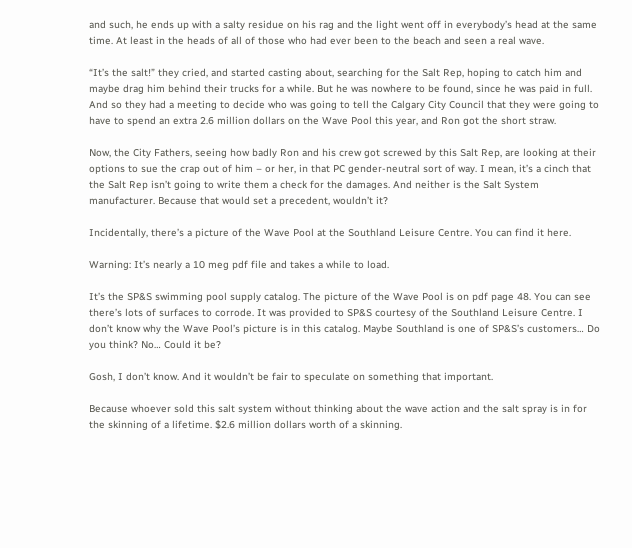and such, he ends up with a salty residue on his rag and the light went off in everybody’s head at the same time. At least in the heads of all of those who had ever been to the beach and seen a real wave.

“It’s the salt!” they cried, and started casting about, searching for the Salt Rep, hoping to catch him and maybe drag him behind their trucks for a while. But he was nowhere to be found, since he was paid in full. And so they had a meeting to decide who was going to tell the Calgary City Council that they were going to have to spend an extra 2.6 million dollars on the Wave Pool this year, and Ron got the short straw.

Now, the City Fathers, seeing how badly Ron and his crew got screwed by this Salt Rep, are looking at their options to sue the crap out of him – or her, in that PC gender-neutral sort of way. I mean, it’s a cinch that the Salt Rep isn’t going to write them a check for the damages. And neither is the Salt System manufacturer. Because that would set a precedent, wouldn’t it?

Incidentally, there’s a picture of the Wave Pool at the Southland Leisure Centre. You can find it here.

Warning: It’s nearly a 10 meg pdf file and takes a while to load.

It’s the SP&S swimming pool supply catalog. The picture of the Wave Pool is on pdf page 48. You can see there’s lots of surfaces to corrode. It was provided to SP&S courtesy of the Southland Leisure Centre. I don’t know why the Wave Pool’s picture is in this catalog. Maybe Southland is one of SP&S’s customers… Do you think? No… Could it be?

Gosh, I don’t know. And it wouldn’t be fair to speculate on something that important.

Because whoever sold this salt system without thinking about the wave action and the salt spray is in for the skinning of a lifetime. $2.6 million dollars worth of a skinning.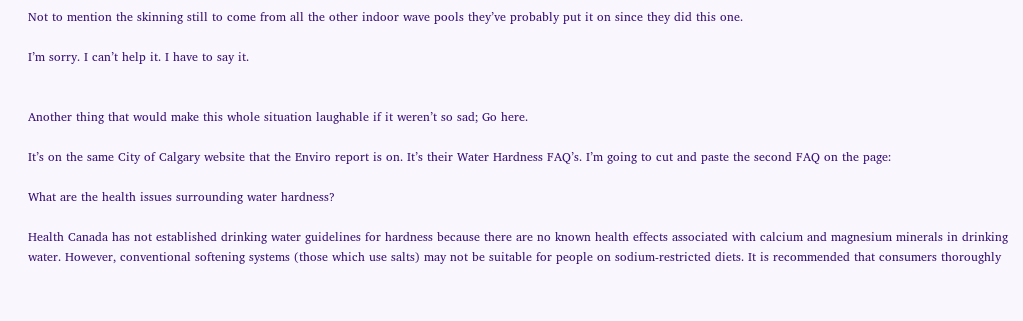Not to mention the skinning still to come from all the other indoor wave pools they’ve probably put it on since they did this one.

I’m sorry. I can’t help it. I have to say it.


Another thing that would make this whole situation laughable if it weren’t so sad; Go here.

It’s on the same City of Calgary website that the Enviro report is on. It’s their Water Hardness FAQ’s. I’m going to cut and paste the second FAQ on the page:

What are the health issues surrounding water hardness?

Health Canada has not established drinking water guidelines for hardness because there are no known health effects associated with calcium and magnesium minerals in drinking water. However, conventional softening systems (those which use salts) may not be suitable for people on sodium-restricted diets. It is recommended that consumers thoroughly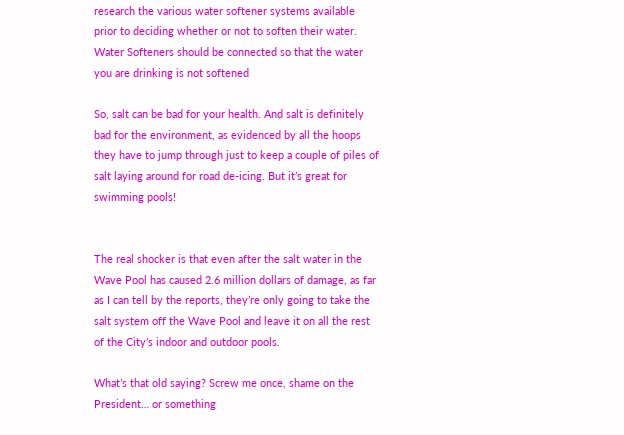research the various water softener systems available prior to deciding whether or not to soften their water. Water Softeners should be connected so that the water you are drinking is not softened

So, salt can be bad for your health. And salt is definitely bad for the environment, as evidenced by all the hoops they have to jump through just to keep a couple of piles of salt laying around for road de-icing. But it’s great for swimming pools!


The real shocker is that even after the salt water in the Wave Pool has caused 2.6 million dollars of damage, as far as I can tell by the reports, they’re only going to take the salt system off the Wave Pool and leave it on all the rest of the City’s indoor and outdoor pools.

What’s that old saying? Screw me once, shame on the President… or something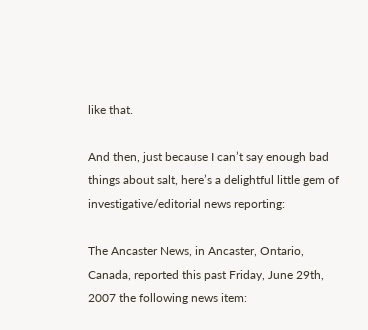like that.

And then, just because I can’t say enough bad things about salt, here’s a delightful little gem of investigative/editorial news reporting:

The Ancaster News, in Ancaster, Ontario, Canada, reported this past Friday, June 29th, 2007 the following news item: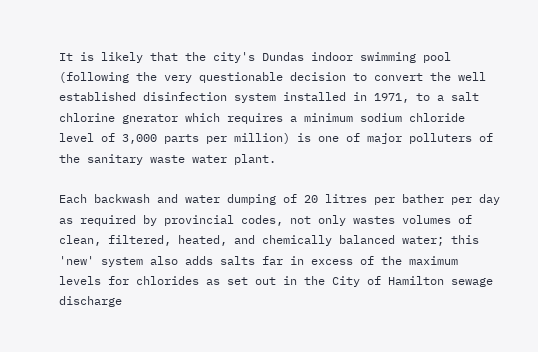It is likely that the city's Dundas indoor swimming pool (following the very questionable decision to convert the well established disinfection system installed in 1971, to a salt chlorine gnerator which requires a minimum sodium chloride level of 3,000 parts per million) is one of major polluters of the sanitary waste water plant.

Each backwash and water dumping of 20 litres per bather per day as required by provincial codes, not only wastes volumes of clean, filtered, heated, and chemically balanced water; this 'new' system also adds salts far in excess of the maximum levels for chlorides as set out in the City of Hamilton sewage discharge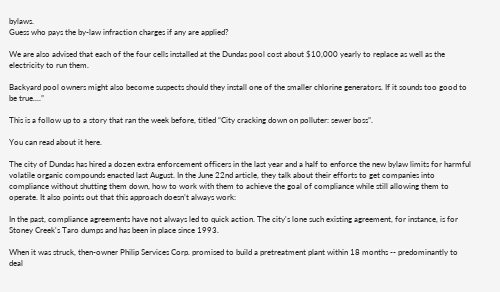bylaws.
Guess who pays the by-law infraction charges if any are applied?

We are also advised that each of the four cells installed at the Dundas pool cost about $10,000 yearly to replace as well as the electricity to run them.

Backyard pool owners might also become suspects should they install one of the smaller chlorine generators. If it sounds too good to be true....”

This is a follow up to a story that ran the week before, titled “City cracking down on polluter: sewer boss”.

You can read about it here.

The city of Dundas has hired a dozen extra enforcement officers in the last year and a half to enforce the new bylaw limits for harmful volatile organic compounds enacted last August. In the June 22nd article, they talk about their efforts to get companies into compliance without shutting them down, how to work with them to achieve the goal of compliance while still allowing them to operate. It also points out that this approach doesn’t always work:

In the past, compliance agreements have not always led to quick action. The city's lone such existing agreement, for instance, is for Stoney Creek's Taro dumps and has been in place since 1993.

When it was struck, then-owner Philip Services Corp. promised to build a pretreatment plant within 18 months -- predominantly to deal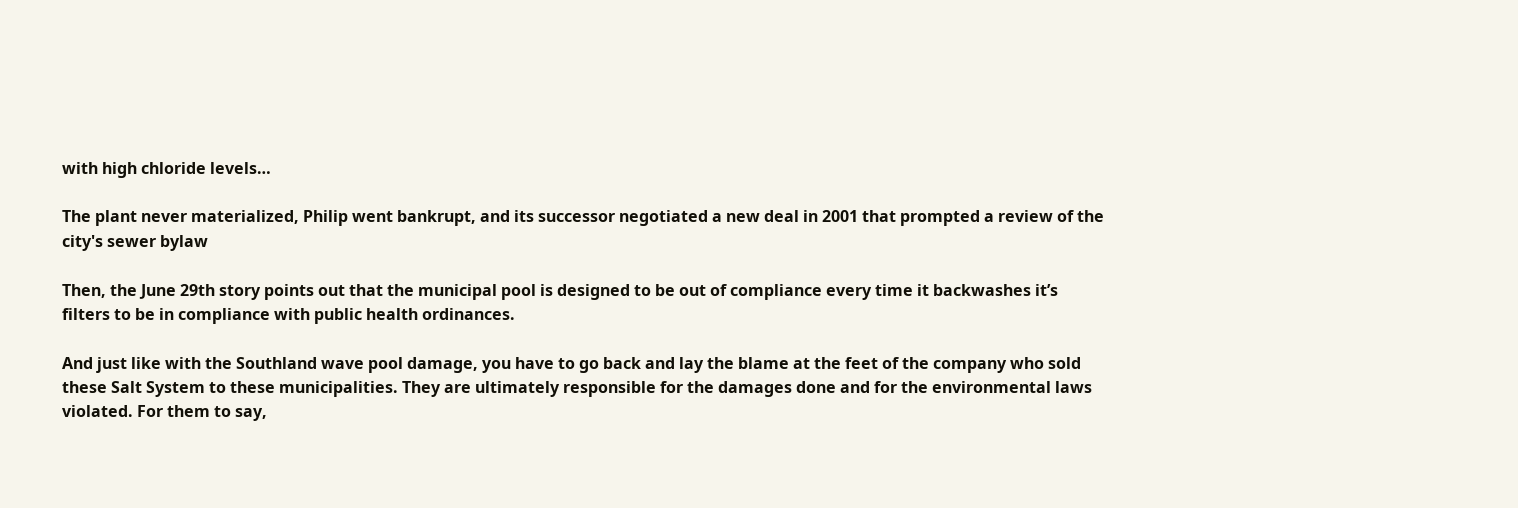with high chloride levels…

The plant never materialized, Philip went bankrupt, and its successor negotiated a new deal in 2001 that prompted a review of the city's sewer bylaw

Then, the June 29th story points out that the municipal pool is designed to be out of compliance every time it backwashes it’s filters to be in compliance with public health ordinances.

And just like with the Southland wave pool damage, you have to go back and lay the blame at the feet of the company who sold these Salt System to these municipalities. They are ultimately responsible for the damages done and for the environmental laws violated. For them to say,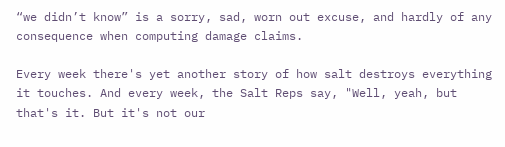“we didn’t know” is a sorry, sad, worn out excuse, and hardly of any consequence when computing damage claims.

Every week there's yet another story of how salt destroys everything it touches. And every week, the Salt Reps say, "Well, yeah, but that's it. But it's not our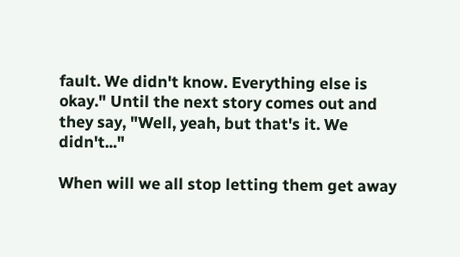fault. We didn't know. Everything else is okay." Until the next story comes out and they say, "Well, yeah, but that's it. We didn't..."

When will we all stop letting them get away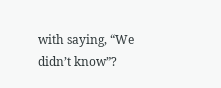with saying, “We didn’t know”?